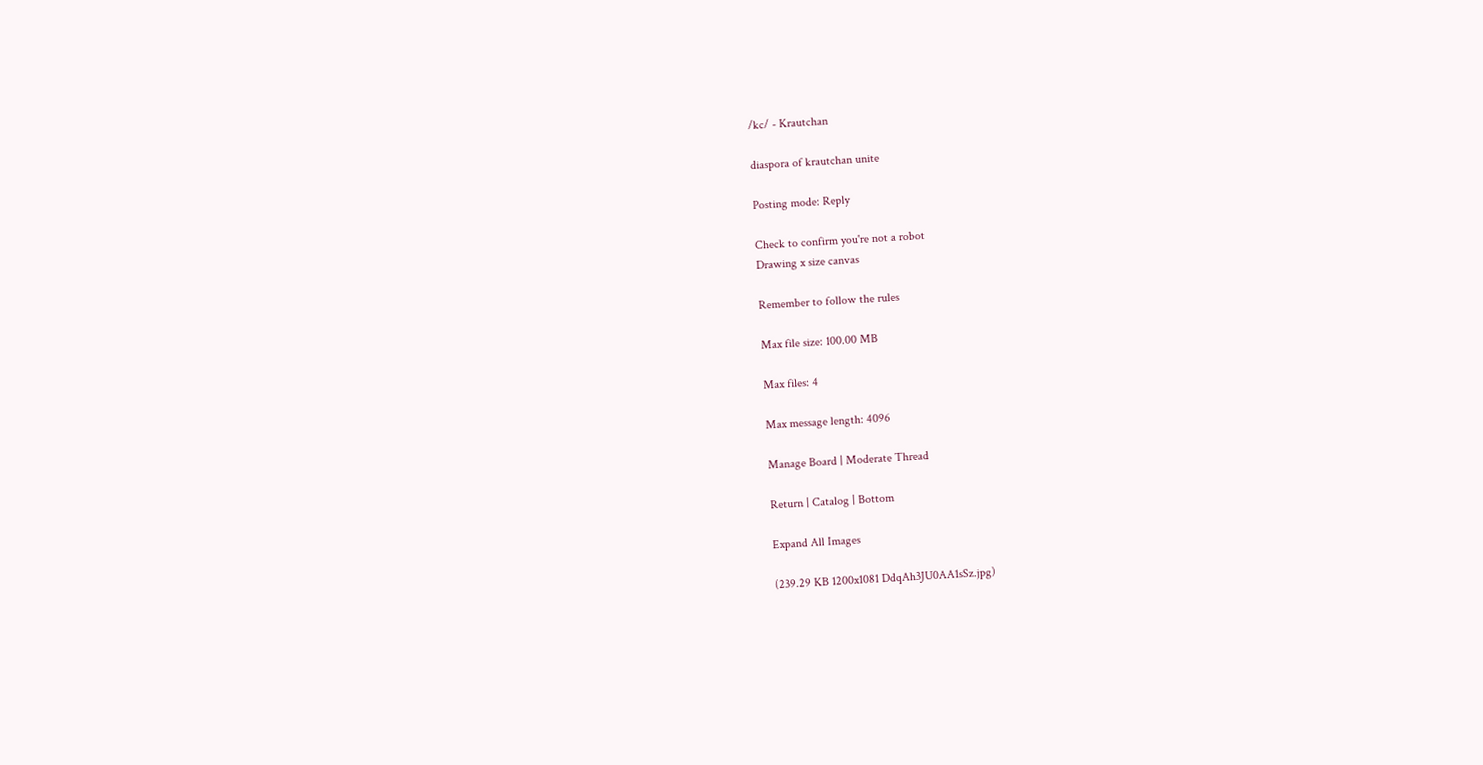/kc/ - Krautchan

diaspora of krautchan unite

Posting mode: Reply

Check to confirm you're not a robot
Drawing x size canvas

Remember to follow the rules

Max file size: 100.00 MB

Max files: 4

Max message length: 4096

Manage Board | Moderate Thread

Return | Catalog | Bottom

Expand All Images

(239.29 KB 1200x1081 DdqAh3JU0AA1sSz.jpg)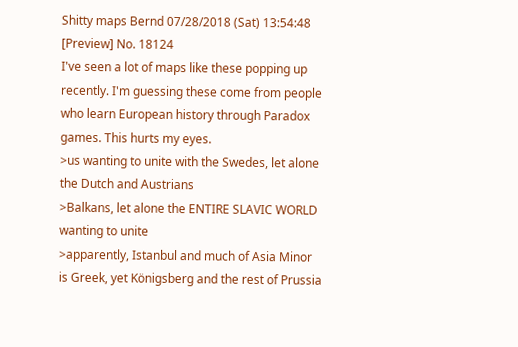Shitty maps Bernd 07/28/2018 (Sat) 13:54:48 [Preview] No. 18124
I've seen a lot of maps like these popping up recently. I'm guessing these come from people who learn European history through Paradox games. This hurts my eyes.
>us wanting to unite with the Swedes, let alone the Dutch and Austrians
>Balkans, let alone the ENTIRE SLAVIC WORLD wanting to unite
>apparently, Istanbul and much of Asia Minor is Greek, yet Königsberg and the rest of Prussia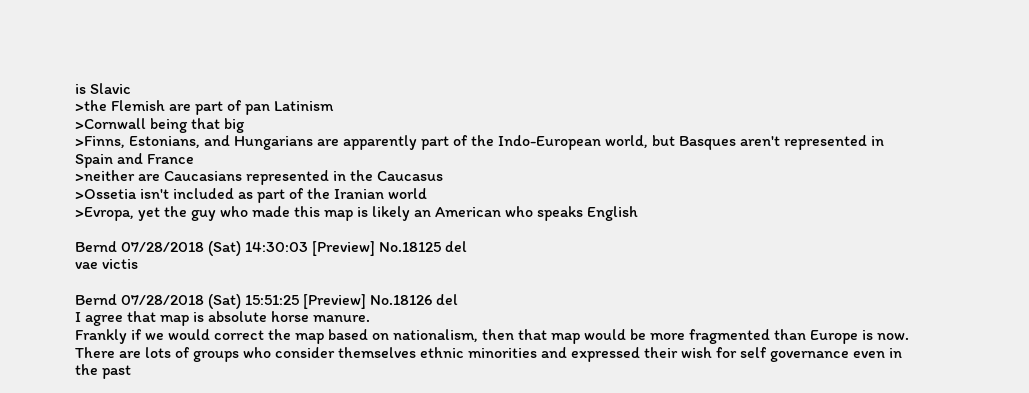is Slavic
>the Flemish are part of pan Latinism
>Cornwall being that big
>Finns, Estonians, and Hungarians are apparently part of the Indo-European world, but Basques aren't represented in Spain and France
>neither are Caucasians represented in the Caucasus
>Ossetia isn't included as part of the Iranian world
>Evropa, yet the guy who made this map is likely an American who speaks English

Bernd 07/28/2018 (Sat) 14:30:03 [Preview] No.18125 del
vae victis

Bernd 07/28/2018 (Sat) 15:51:25 [Preview] No.18126 del
I agree that map is absolute horse manure.
Frankly if we would correct the map based on nationalism, then that map would be more fragmented than Europe is now. There are lots of groups who consider themselves ethnic minorities and expressed their wish for self governance even in the past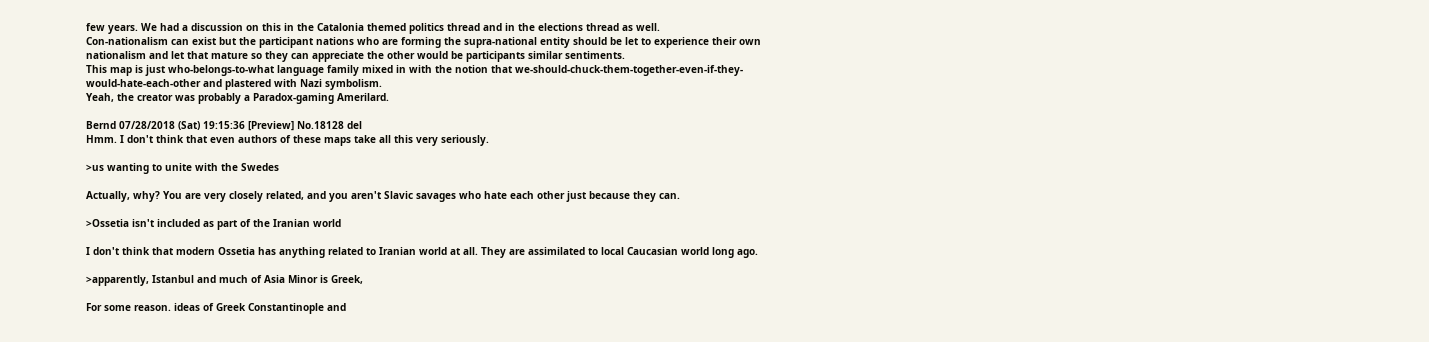few years. We had a discussion on this in the Catalonia themed politics thread and in the elections thread as well.
Con-nationalism can exist but the participant nations who are forming the supra-national entity should be let to experience their own nationalism and let that mature so they can appreciate the other would be participants similar sentiments.
This map is just who-belongs-to-what language family mixed in with the notion that we-should-chuck-them-together-even-if-they-would-hate-each-other and plastered with Nazi symbolism.
Yeah, the creator was probably a Paradox-gaming Amerilard.

Bernd 07/28/2018 (Sat) 19:15:36 [Preview] No.18128 del
Hmm. I don't think that even authors of these maps take all this very seriously.

>us wanting to unite with the Swedes

Actually, why? You are very closely related, and you aren't Slavic savages who hate each other just because they can.

>Ossetia isn't included as part of the Iranian world

I don't think that modern Ossetia has anything related to Iranian world at all. They are assimilated to local Caucasian world long ago.

>apparently, Istanbul and much of Asia Minor is Greek,

For some reason. ideas of Greek Constantinople and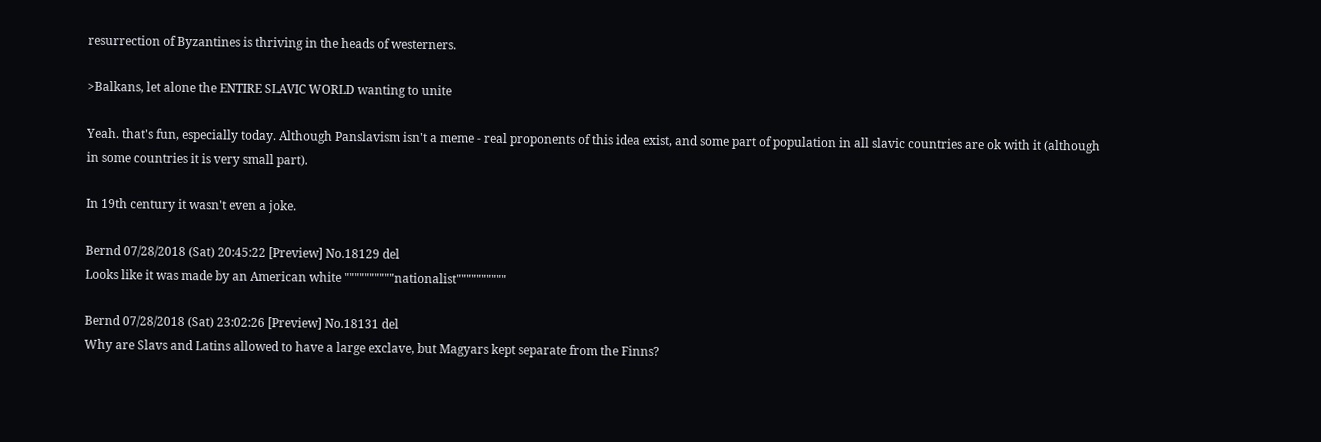resurrection of Byzantines is thriving in the heads of westerners.

>Balkans, let alone the ENTIRE SLAVIC WORLD wanting to unite

Yeah. that's fun, especially today. Although Panslavism isn't a meme - real proponents of this idea exist, and some part of population in all slavic countries are ok with it (although in some countries it is very small part).

In 19th century it wasn't even a joke.

Bernd 07/28/2018 (Sat) 20:45:22 [Preview] No.18129 del
Looks like it was made by an American white """"""""""nationalist""""""""""

Bernd 07/28/2018 (Sat) 23:02:26 [Preview] No.18131 del
Why are Slavs and Latins allowed to have a large exclave, but Magyars kept separate from the Finns?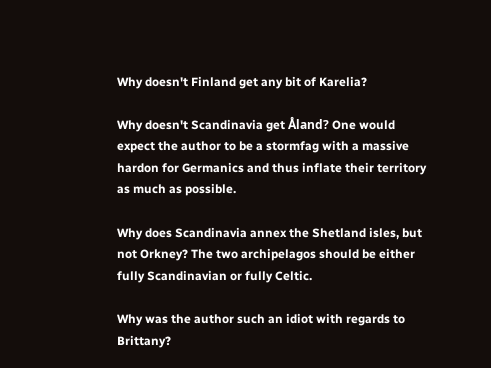Why doesn't Finland get any bit of Karelia?

Why doesn't Scandinavia get Åland? One would expect the author to be a stormfag with a massive hardon for Germanics and thus inflate their territory as much as possible.

Why does Scandinavia annex the Shetland isles, but not Orkney? The two archipelagos should be either fully Scandinavian or fully Celtic.

Why was the author such an idiot with regards to Brittany?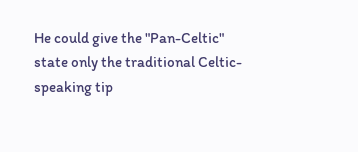He could give the "Pan-Celtic" state only the traditional Celtic-speaking tip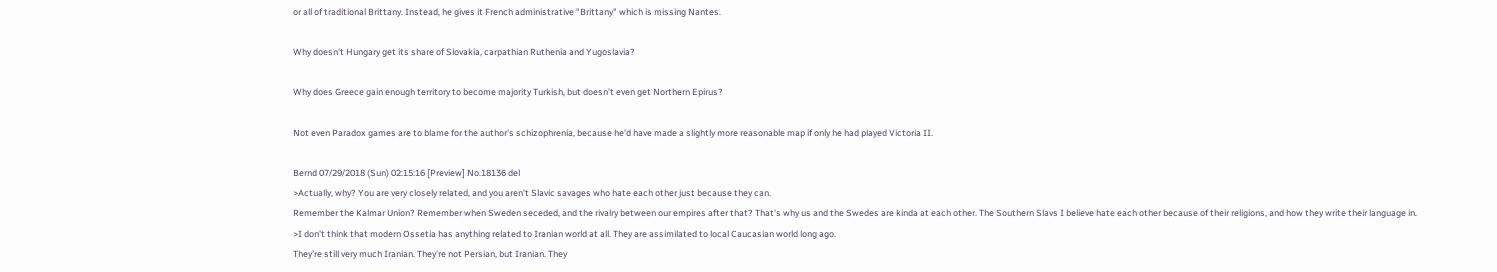or all of traditional Brittany. Instead, he gives it French administrative "Brittany" which is missing Nantes.

Why doesn't Hungary get its share of Slovakia, carpathian Ruthenia and Yugoslavia?

Why does Greece gain enough territory to become majority Turkish, but doesn't even get Northern Epirus?

Not even Paradox games are to blame for the author's schizophrenia, because he'd have made a slightly more reasonable map if only he had played Victoria II.

Bernd 07/29/2018 (Sun) 02:15:16 [Preview] No.18136 del
>Actually, why? You are very closely related, and you aren't Slavic savages who hate each other just because they can.
Remember the Kalmar Union? Remember when Sweden seceded, and the rivalry between our empires after that? That's why us and the Swedes are kinda at each other. The Southern Slavs I believe hate each other because of their religions, and how they write their language in.
>I don't think that modern Ossetia has anything related to Iranian world at all. They are assimilated to local Caucasian world long ago.
They're still very much Iranian. They're not Persian, but Iranian. They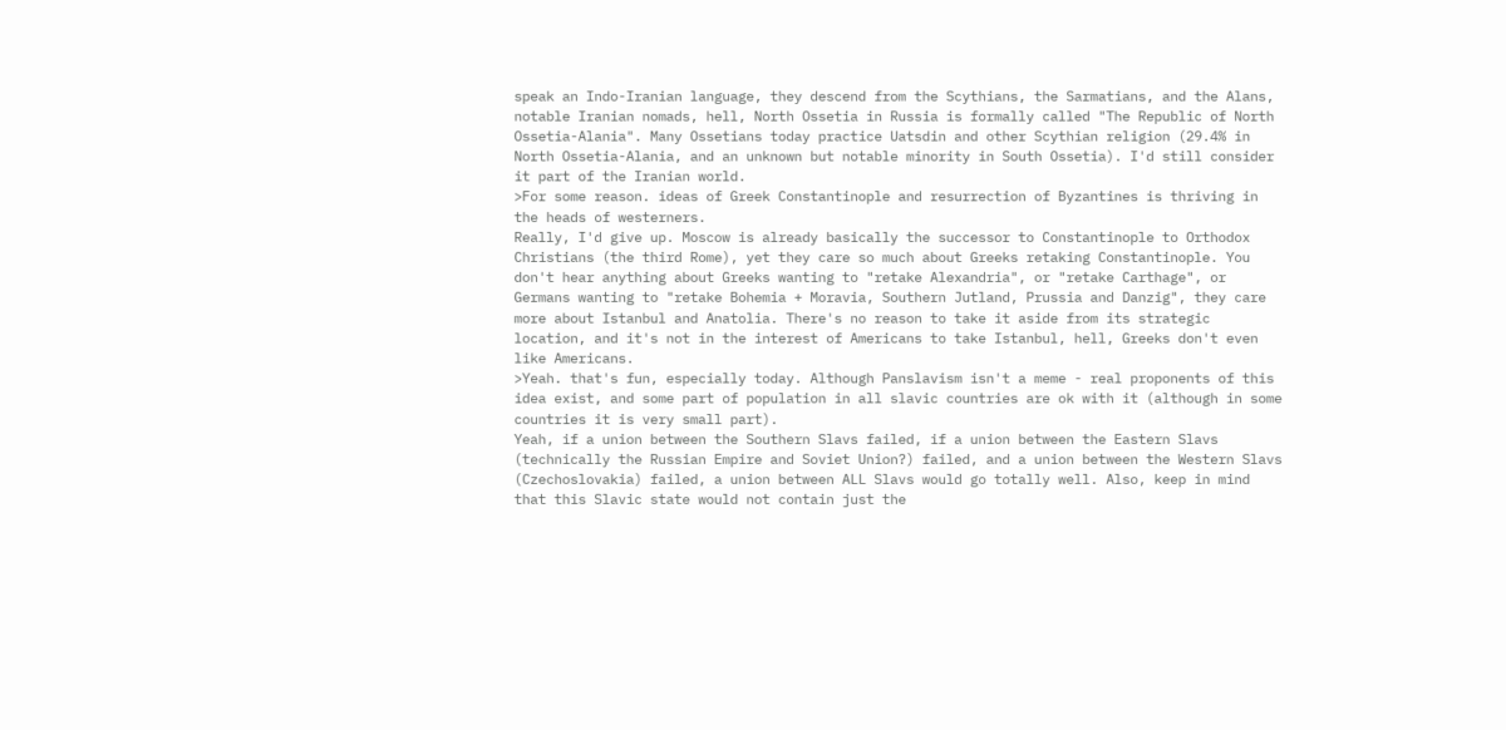speak an Indo-Iranian language, they descend from the Scythians, the Sarmatians, and the Alans, notable Iranian nomads, hell, North Ossetia in Russia is formally called "The Republic of North Ossetia-Alania". Many Ossetians today practice Uatsdin and other Scythian religion (29.4% in North Ossetia-Alania, and an unknown but notable minority in South Ossetia). I'd still consider it part of the Iranian world.
>For some reason. ideas of Greek Constantinople and resurrection of Byzantines is thriving in the heads of westerners.
Really, I'd give up. Moscow is already basically the successor to Constantinople to Orthodox Christians (the third Rome), yet they care so much about Greeks retaking Constantinople. You don't hear anything about Greeks wanting to "retake Alexandria", or "retake Carthage", or Germans wanting to "retake Bohemia + Moravia, Southern Jutland, Prussia and Danzig", they care more about Istanbul and Anatolia. There's no reason to take it aside from its strategic location, and it's not in the interest of Americans to take Istanbul, hell, Greeks don't even like Americans.
>Yeah. that's fun, especially today. Although Panslavism isn't a meme - real proponents of this idea exist, and some part of population in all slavic countries are ok with it (although in some countries it is very small part).
Yeah, if a union between the Southern Slavs failed, if a union between the Eastern Slavs (technically the Russian Empire and Soviet Union?) failed, and a union between the Western Slavs (Czechoslovakia) failed, a union between ALL Slavs would go totally well. Also, keep in mind that this Slavic state would not contain just the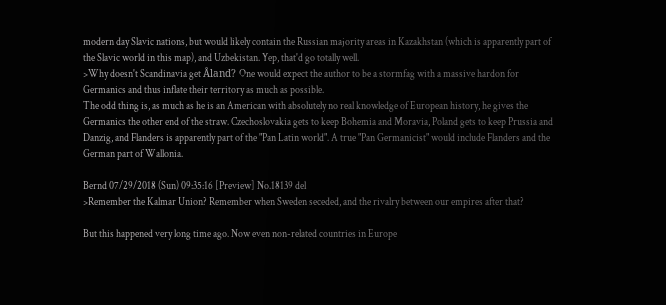modern day Slavic nations, but would likely contain the Russian majority areas in Kazakhstan (which is apparently part of the Slavic world in this map), and Uzbekistan. Yep, that'd go totally well.
>Why doesn't Scandinavia get Åland? One would expect the author to be a stormfag with a massive hardon for Germanics and thus inflate their territory as much as possible.
The odd thing is, as much as he is an American with absolutely no real knowledge of European history, he gives the Germanics the other end of the straw. Czechoslovakia gets to keep Bohemia and Moravia, Poland gets to keep Prussia and Danzig, and Flanders is apparently part of the "Pan Latin world". A true "Pan Germanicist" would include Flanders and the German part of Wallonia.

Bernd 07/29/2018 (Sun) 09:35:16 [Preview] No.18139 del
>Remember the Kalmar Union? Remember when Sweden seceded, and the rivalry between our empires after that?

But this happened very long time ago. Now even non-related countries in Europe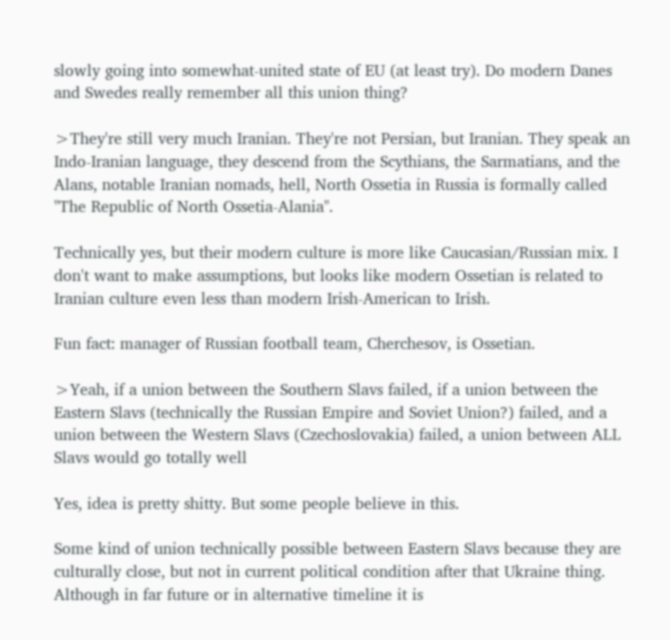slowly going into somewhat-united state of EU (at least try). Do modern Danes and Swedes really remember all this union thing?

>They're still very much Iranian. They're not Persian, but Iranian. They speak an Indo-Iranian language, they descend from the Scythians, the Sarmatians, and the Alans, notable Iranian nomads, hell, North Ossetia in Russia is formally called "The Republic of North Ossetia-Alania".

Technically yes, but their modern culture is more like Caucasian/Russian mix. I don't want to make assumptions, but looks like modern Ossetian is related to Iranian culture even less than modern Irish-American to Irish.

Fun fact: manager of Russian football team, Cherchesov, is Ossetian.

>Yeah, if a union between the Southern Slavs failed, if a union between the Eastern Slavs (technically the Russian Empire and Soviet Union?) failed, and a union between the Western Slavs (Czechoslovakia) failed, a union between ALL Slavs would go totally well

Yes, idea is pretty shitty. But some people believe in this.

Some kind of union technically possible between Eastern Slavs because they are culturally close, but not in current political condition after that Ukraine thing. Although in far future or in alternative timeline it is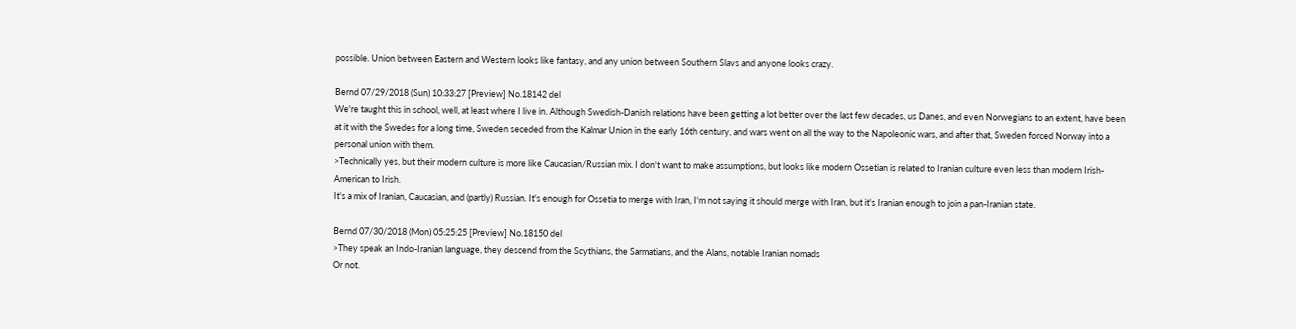possible. Union between Eastern and Western looks like fantasy, and any union between Southern Slavs and anyone looks crazy.

Bernd 07/29/2018 (Sun) 10:33:27 [Preview] No.18142 del
We're taught this in school, well, at least where I live in. Although Swedish-Danish relations have been getting a lot better over the last few decades, us Danes, and even Norwegians to an extent, have been at it with the Swedes for a long time, Sweden seceded from the Kalmar Union in the early 16th century, and wars went on all the way to the Napoleonic wars, and after that, Sweden forced Norway into a personal union with them.
>Technically yes, but their modern culture is more like Caucasian/Russian mix. I don't want to make assumptions, but looks like modern Ossetian is related to Iranian culture even less than modern Irish-American to Irish.
It's a mix of Iranian, Caucasian, and (partly) Russian. It's enough for Ossetia to merge with Iran, I'm not saying it should merge with Iran, but it's Iranian enough to join a pan-Iranian state.

Bernd 07/30/2018 (Mon) 05:25:25 [Preview] No.18150 del
>They speak an Indo-Iranian language, they descend from the Scythians, the Sarmatians, and the Alans, notable Iranian nomads
Or not.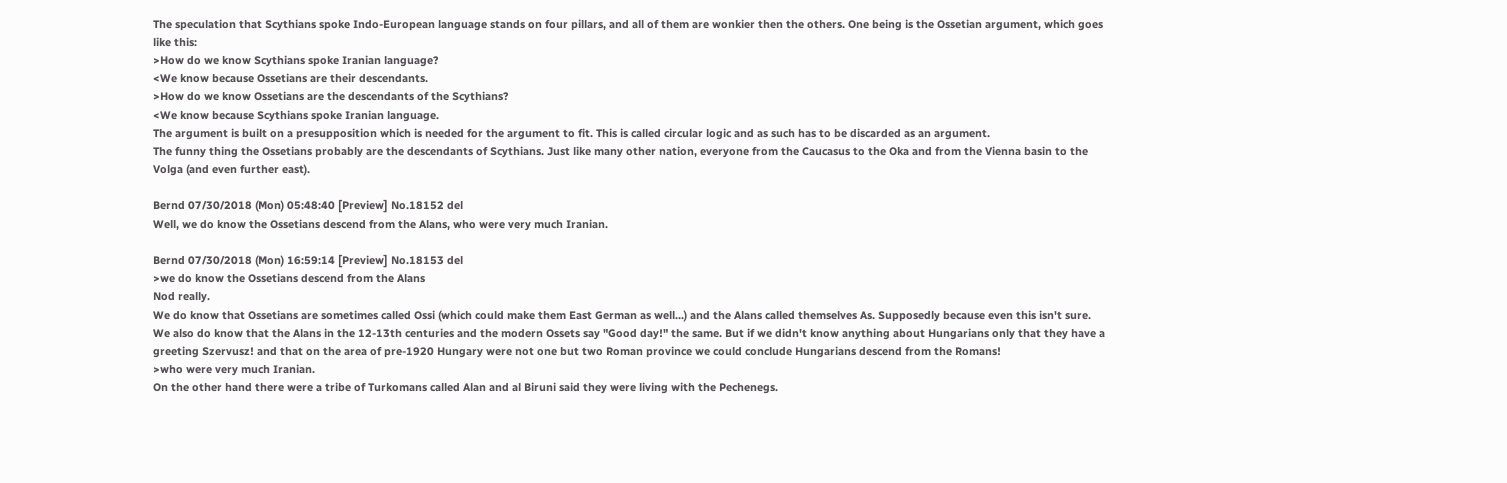The speculation that Scythians spoke Indo-European language stands on four pillars, and all of them are wonkier then the others. One being is the Ossetian argument, which goes like this:
>How do we know Scythians spoke Iranian language?
<We know because Ossetians are their descendants.
>How do we know Ossetians are the descendants of the Scythians?
<We know because Scythians spoke Iranian language.
The argument is built on a presupposition which is needed for the argument to fit. This is called circular logic and as such has to be discarded as an argument.
The funny thing the Ossetians probably are the descendants of Scythians. Just like many other nation, everyone from the Caucasus to the Oka and from the Vienna basin to the Volga (and even further east).

Bernd 07/30/2018 (Mon) 05:48:40 [Preview] No.18152 del
Well, we do know the Ossetians descend from the Alans, who were very much Iranian.

Bernd 07/30/2018 (Mon) 16:59:14 [Preview] No.18153 del
>we do know the Ossetians descend from the Alans
Nod really.
We do know that Ossetians are sometimes called Ossi (which could make them East German as well...) and the Alans called themselves As. Supposedly because even this isn't sure.
We also do know that the Alans in the 12-13th centuries and the modern Ossets say "Good day!" the same. But if we didn't know anything about Hungarians only that they have a greeting Szervusz! and that on the area of pre-1920 Hungary were not one but two Roman province we could conclude Hungarians descend from the Romans!
>who were very much Iranian.
On the other hand there were a tribe of Turkomans called Alan and al Biruni said they were living with the Pechenegs.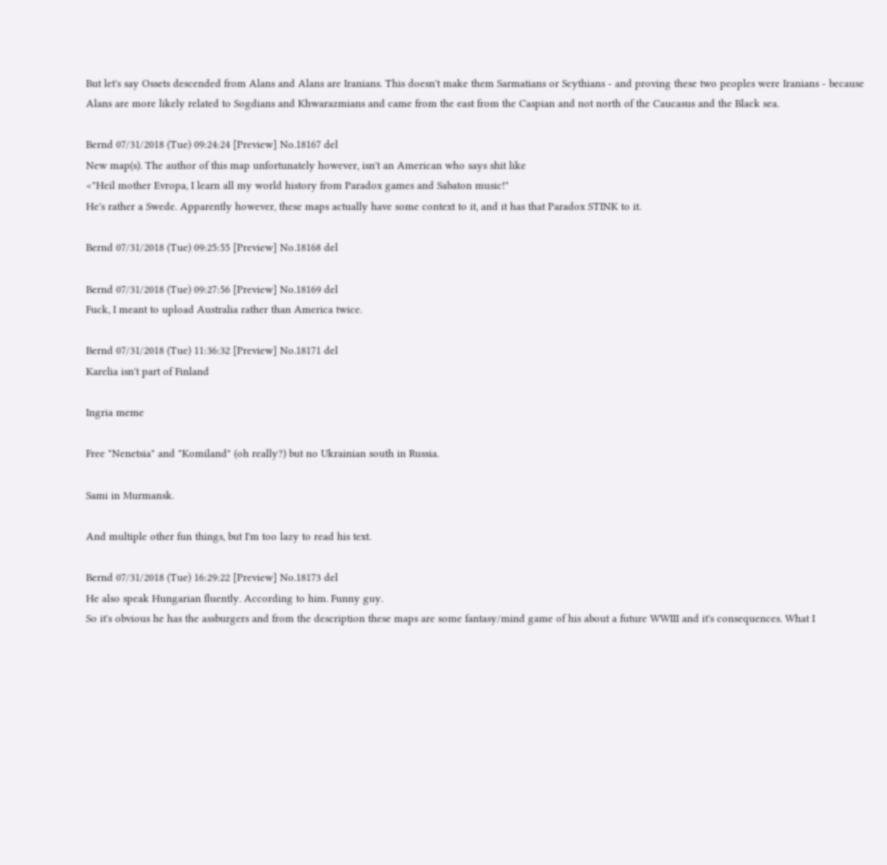But let's say Ossets descended from Alans and Alans are Iranians. This doesn't make them Sarmatians or Scythians - and proving these two peoples were Iranians - because Alans are more likely related to Sogdians and Khwarazmians and came from the east from the Caspian and not north of the Caucasus and the Black sea.

Bernd 07/31/2018 (Tue) 09:24:24 [Preview] No.18167 del
New map(s). The author of this map unfortunately however, isn't an American who says shit like
<"Heil mother Evropa, I learn all my world history from Paradox games and Sabaton music!"
He's rather a Swede. Apparently however, these maps actually have some context to it, and it has that Paradox STINK to it.

Bernd 07/31/2018 (Tue) 09:25:55 [Preview] No.18168 del

Bernd 07/31/2018 (Tue) 09:27:56 [Preview] No.18169 del
Fuck, I meant to upload Australia rather than America twice.

Bernd 07/31/2018 (Tue) 11:36:32 [Preview] No.18171 del
Karelia isn't part of Finland

Ingria meme

Free "Nenetsia" and "Komiland" (oh really?) but no Ukrainian south in Russia.

Sami in Murmansk.

And multiple other fun things, but I'm too lazy to read his text.

Bernd 07/31/2018 (Tue) 16:29:22 [Preview] No.18173 del
He also speak Hungarian fluently. According to him. Funny guy.
So it's obvious he has the assburgers and from the description these maps are some fantasy/mind game of his about a future WWIII and it's consequences. What I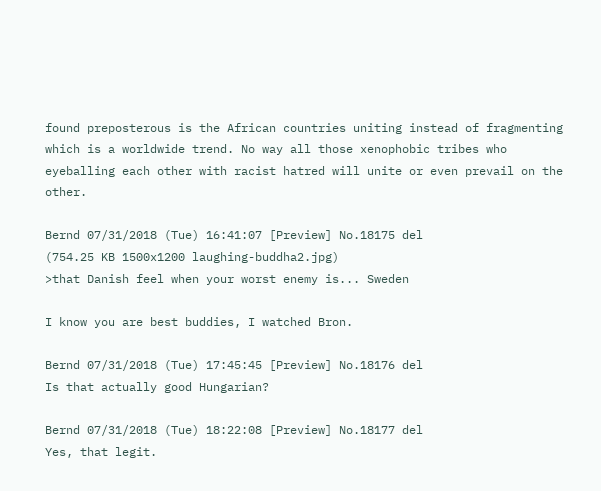found preposterous is the African countries uniting instead of fragmenting which is a worldwide trend. No way all those xenophobic tribes who eyeballing each other with racist hatred will unite or even prevail on the other.

Bernd 07/31/2018 (Tue) 16:41:07 [Preview] No.18175 del
(754.25 KB 1500x1200 laughing-buddha2.jpg)
>that Danish feel when your worst enemy is... Sweden

I know you are best buddies, I watched Bron.

Bernd 07/31/2018 (Tue) 17:45:45 [Preview] No.18176 del
Is that actually good Hungarian?

Bernd 07/31/2018 (Tue) 18:22:08 [Preview] No.18177 del
Yes, that legit.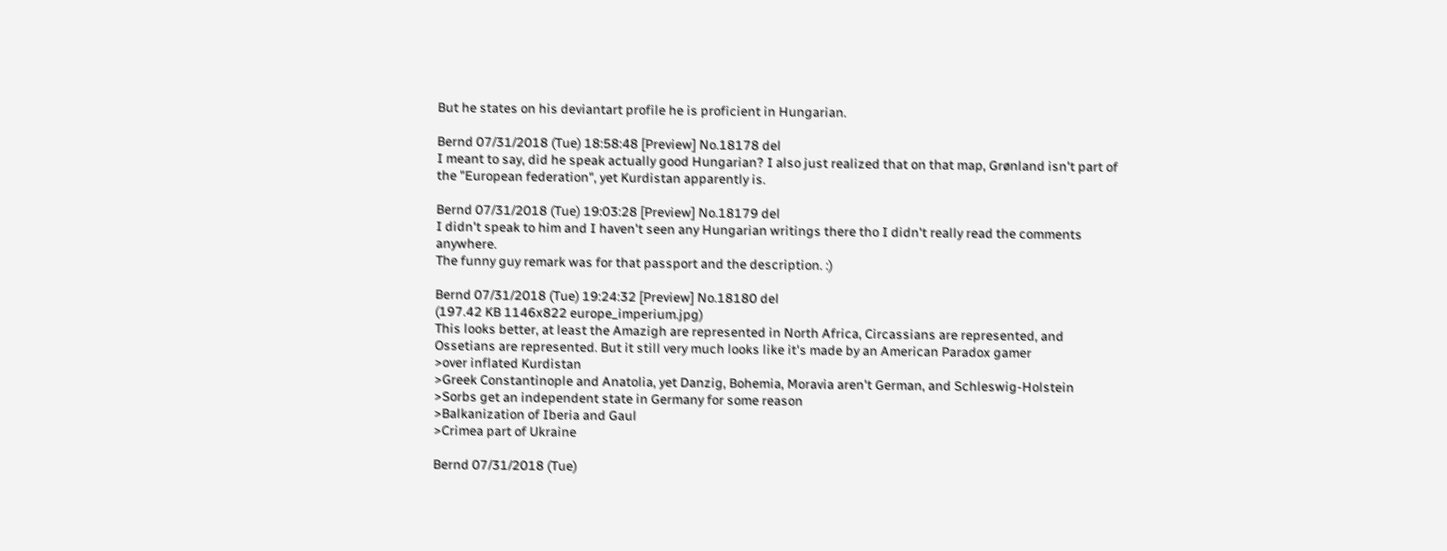But he states on his deviantart profile he is proficient in Hungarian.

Bernd 07/31/2018 (Tue) 18:58:48 [Preview] No.18178 del
I meant to say, did he speak actually good Hungarian? I also just realized that on that map, Grønland isn't part of the "European federation", yet Kurdistan apparently is.

Bernd 07/31/2018 (Tue) 19:03:28 [Preview] No.18179 del
I didn't speak to him and I haven't seen any Hungarian writings there tho I didn't really read the comments anywhere.
The funny guy remark was for that passport and the description. :)

Bernd 07/31/2018 (Tue) 19:24:32 [Preview] No.18180 del
(197.42 KB 1146x822 europe_imperium.jpg)
This looks better, at least the Amazigh are represented in North Africa, Circassians are represented, and Ossetians are represented. But it still very much looks like it's made by an American Paradox gamer
>over inflated Kurdistan
>Greek Constantinople and Anatolia, yet Danzig, Bohemia, Moravia aren't German, and Schleswig-Holstein
>Sorbs get an independent state in Germany for some reason
>Balkanization of Iberia and Gaul
>Crimea part of Ukraine

Bernd 07/31/2018 (Tue)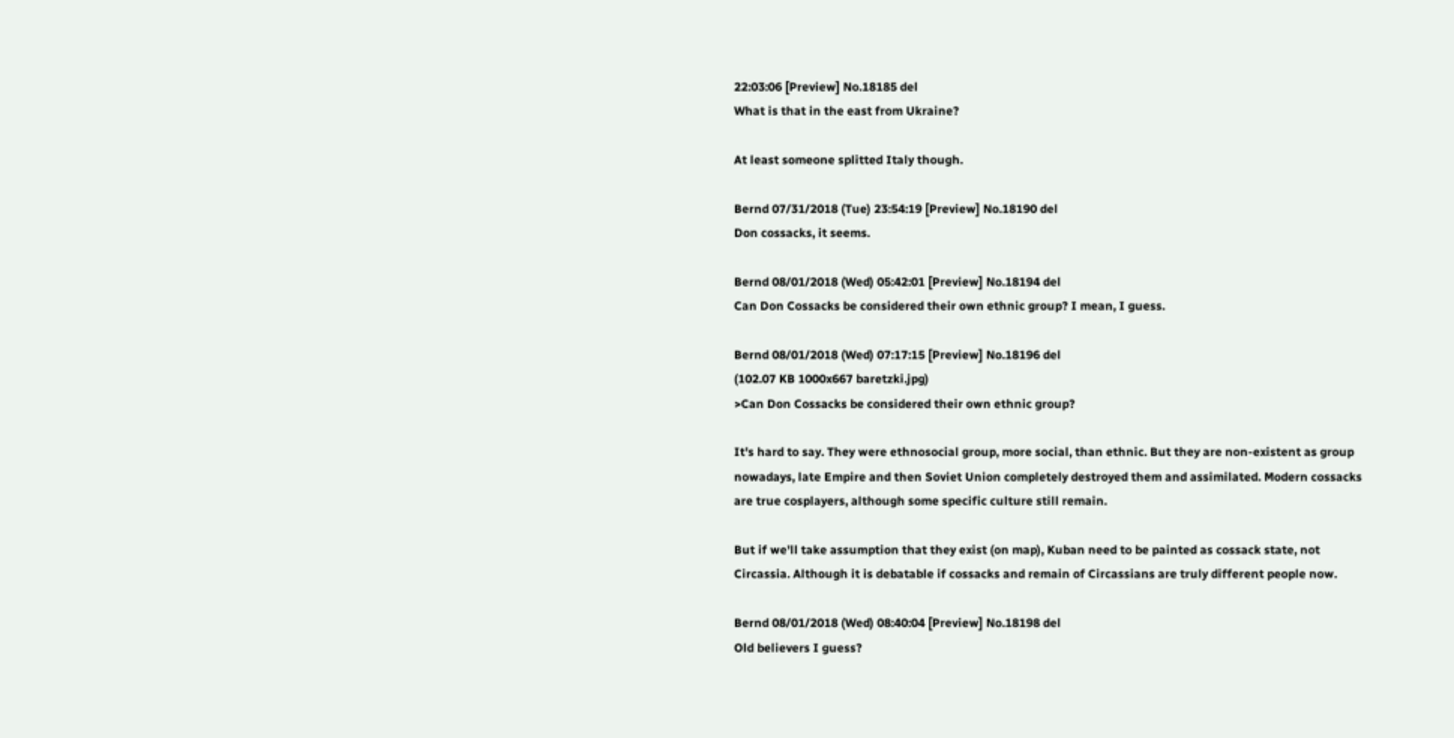22:03:06 [Preview] No.18185 del
What is that in the east from Ukraine?

At least someone splitted Italy though.

Bernd 07/31/2018 (Tue) 23:54:19 [Preview] No.18190 del
Don cossacks, it seems.

Bernd 08/01/2018 (Wed) 05:42:01 [Preview] No.18194 del
Can Don Cossacks be considered their own ethnic group? I mean, I guess.

Bernd 08/01/2018 (Wed) 07:17:15 [Preview] No.18196 del
(102.07 KB 1000x667 baretzki.jpg)
>Can Don Cossacks be considered their own ethnic group?

It's hard to say. They were ethnosocial group, more social, than ethnic. But they are non-existent as group nowadays, late Empire and then Soviet Union completely destroyed them and assimilated. Modern cossacks are true cosplayers, although some specific culture still remain.

But if we'll take assumption that they exist (on map), Kuban need to be painted as cossack state, not Circassia. Although it is debatable if cossacks and remain of Circassians are truly different people now.

Bernd 08/01/2018 (Wed) 08:40:04 [Preview] No.18198 del
Old believers I guess?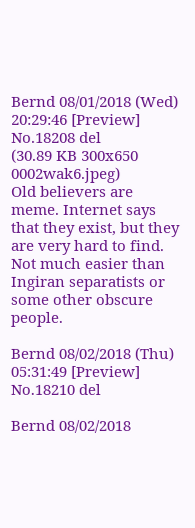Bernd 08/01/2018 (Wed) 20:29:46 [Preview] No.18208 del
(30.89 KB 300x650 0002wak6.jpeg)
Old believers are meme. Internet says that they exist, but they are very hard to find. Not much easier than Ingiran separatists or some other obscure people.

Bernd 08/02/2018 (Thu) 05:31:49 [Preview] No.18210 del

Bernd 08/02/2018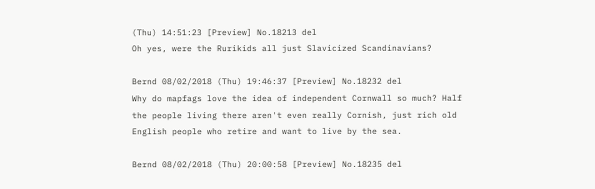(Thu) 14:51:23 [Preview] No.18213 del
Oh yes, were the Rurikids all just Slavicized Scandinavians?

Bernd 08/02/2018 (Thu) 19:46:37 [Preview] No.18232 del
Why do mapfags love the idea of independent Cornwall so much? Half the people living there aren't even really Cornish, just rich old English people who retire and want to live by the sea.

Bernd 08/02/2018 (Thu) 20:00:58 [Preview] No.18235 del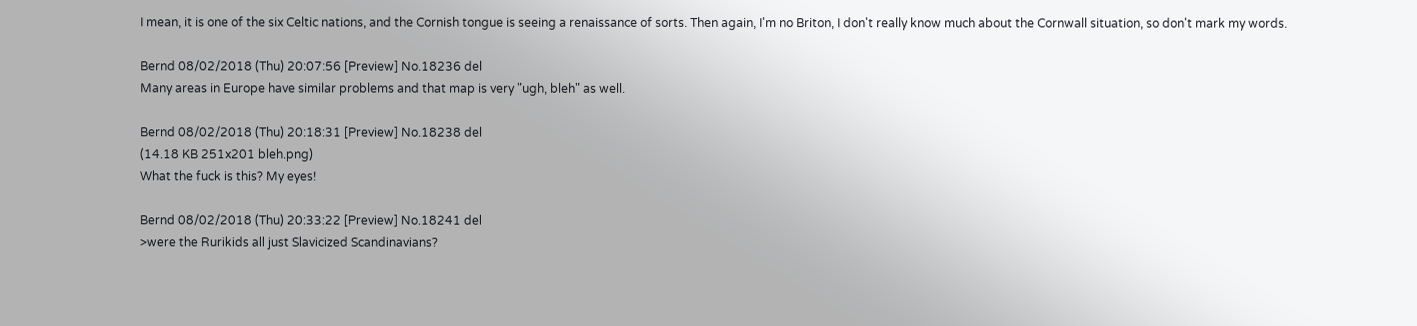I mean, it is one of the six Celtic nations, and the Cornish tongue is seeing a renaissance of sorts. Then again, I'm no Briton, I don't really know much about the Cornwall situation, so don't mark my words.

Bernd 08/02/2018 (Thu) 20:07:56 [Preview] No.18236 del
Many areas in Europe have similar problems and that map is very "ugh, bleh" as well.

Bernd 08/02/2018 (Thu) 20:18:31 [Preview] No.18238 del
(14.18 KB 251x201 bleh.png)
What the fuck is this? My eyes!

Bernd 08/02/2018 (Thu) 20:33:22 [Preview] No.18241 del
>were the Rurikids all just Slavicized Scandinavians?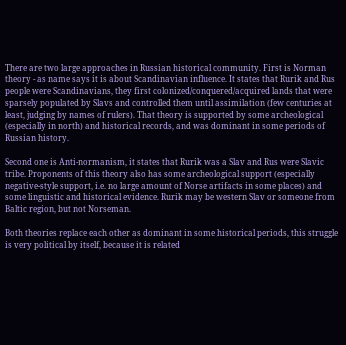There are two large approaches in Russian historical community. First is Norman theory - as name says it is about Scandinavian influence. It states that Rurik and Rus people were Scandinavians, they first colonized/conquered/acquired lands that were sparsely populated by Slavs and controlled them until assimilation (few centuries at least, judging by names of rulers). That theory is supported by some archeological (especially in north) and historical records, and was dominant in some periods of Russian history.

Second one is Anti-normanism, it states that Rurik was a Slav and Rus were Slavic tribe. Proponents of this theory also has some archeological support (especially negative-style support, i.e. no large amount of Norse artifacts in some places) and some linguistic and historical evidence. Rurik may be western Slav or someone from Baltic region, but not Norseman.

Both theories replace each other as dominant in some historical periods, this struggle is very political by itself, because it is related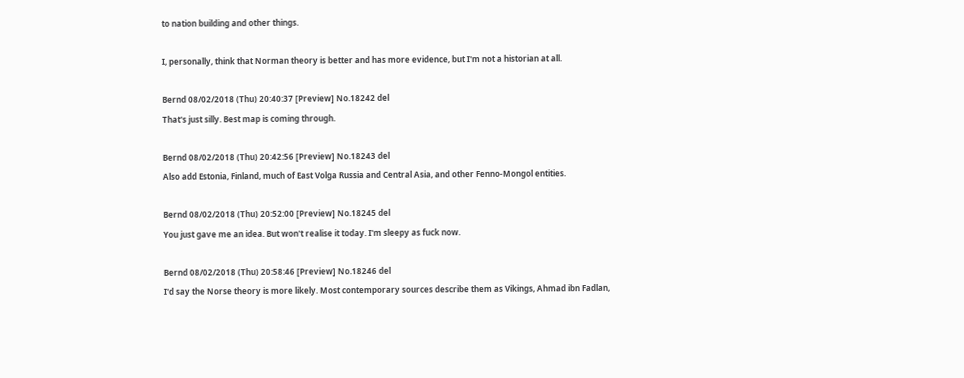to nation building and other things.

I, personally, think that Norman theory is better and has more evidence, but I'm not a historian at all.

Bernd 08/02/2018 (Thu) 20:40:37 [Preview] No.18242 del
That's just silly. Best map is coming through.

Bernd 08/02/2018 (Thu) 20:42:56 [Preview] No.18243 del
Also add Estonia, Finland, much of East Volga Russia and Central Asia, and other Fenno-Mongol entities.

Bernd 08/02/2018 (Thu) 20:52:00 [Preview] No.18245 del
You just gave me an idea. But won't realise it today. I'm sleepy as fuck now.

Bernd 08/02/2018 (Thu) 20:58:46 [Preview] No.18246 del
I'd say the Norse theory is more likely. Most contemporary sources describe them as Vikings, Ahmad ibn Fadlan,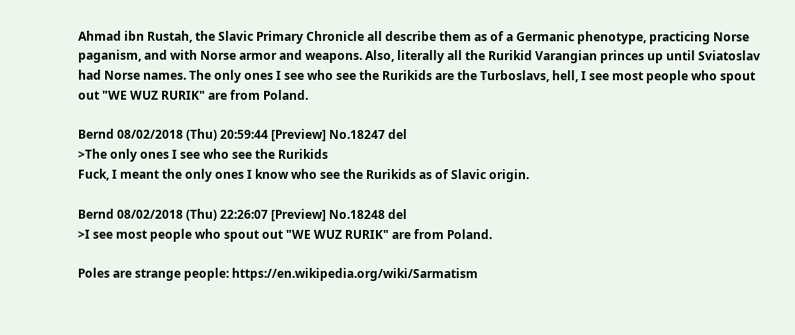Ahmad ibn Rustah, the Slavic Primary Chronicle all describe them as of a Germanic phenotype, practicing Norse paganism, and with Norse armor and weapons. Also, literally all the Rurikid Varangian princes up until Sviatoslav had Norse names. The only ones I see who see the Rurikids are the Turboslavs, hell, I see most people who spout out "WE WUZ RURIK" are from Poland.

Bernd 08/02/2018 (Thu) 20:59:44 [Preview] No.18247 del
>The only ones I see who see the Rurikids
Fuck, I meant the only ones I know who see the Rurikids as of Slavic origin.

Bernd 08/02/2018 (Thu) 22:26:07 [Preview] No.18248 del
>I see most people who spout out "WE WUZ RURIK" are from Poland.

Poles are strange people: https://en.wikipedia.org/wiki/Sarmatism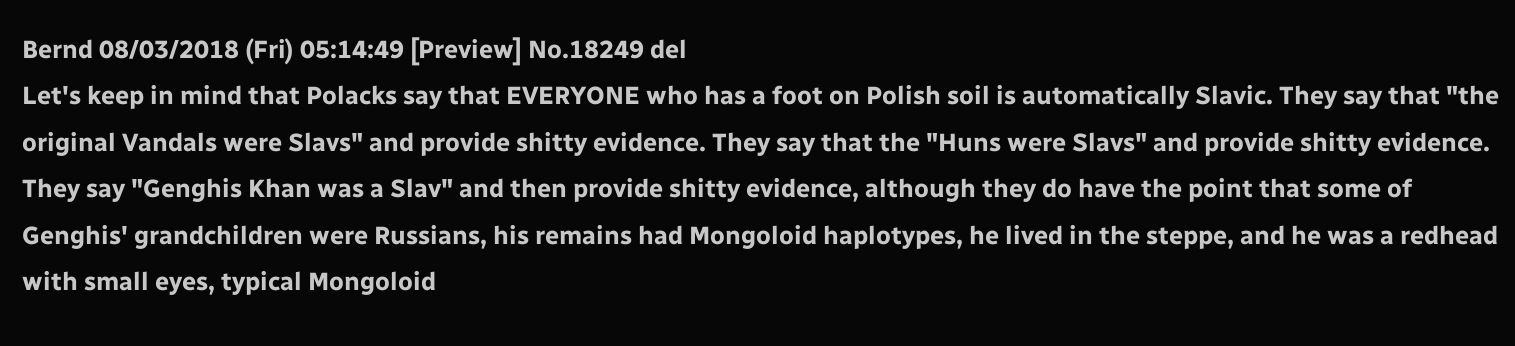Bernd 08/03/2018 (Fri) 05:14:49 [Preview] No.18249 del
Let's keep in mind that Polacks say that EVERYONE who has a foot on Polish soil is automatically Slavic. They say that "the original Vandals were Slavs" and provide shitty evidence. They say that the "Huns were Slavs" and provide shitty evidence. They say "Genghis Khan was a Slav" and then provide shitty evidence, although they do have the point that some of Genghis' grandchildren were Russians, his remains had Mongoloid haplotypes, he lived in the steppe, and he was a redhead with small eyes, typical Mongoloid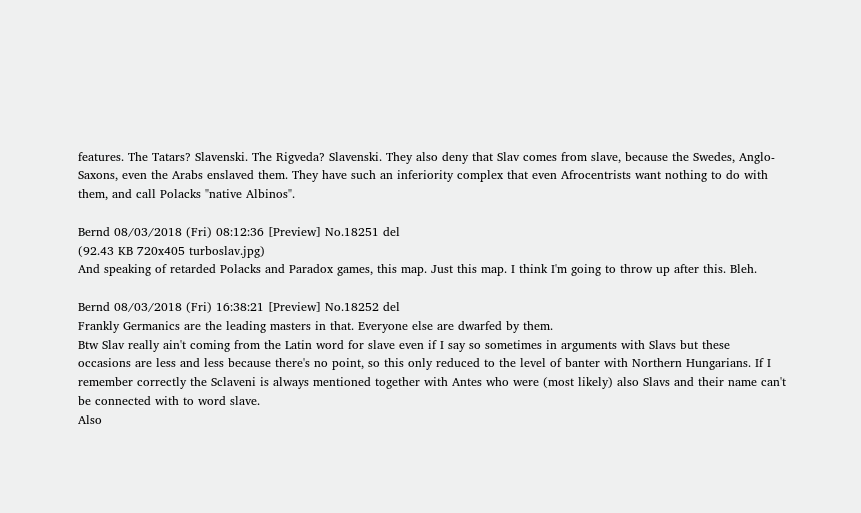features. The Tatars? Slavenski. The Rigveda? Slavenski. They also deny that Slav comes from slave, because the Swedes, Anglo-Saxons, even the Arabs enslaved them. They have such an inferiority complex that even Afrocentrists want nothing to do with them, and call Polacks "native Albinos".

Bernd 08/03/2018 (Fri) 08:12:36 [Preview] No.18251 del
(92.43 KB 720x405 turboslav.jpg)
And speaking of retarded Polacks and Paradox games, this map. Just this map. I think I'm going to throw up after this. Bleh.

Bernd 08/03/2018 (Fri) 16:38:21 [Preview] No.18252 del
Frankly Germanics are the leading masters in that. Everyone else are dwarfed by them.
Btw Slav really ain't coming from the Latin word for slave even if I say so sometimes in arguments with Slavs but these occasions are less and less because there's no point, so this only reduced to the level of banter with Northern Hungarians. If I remember correctly the Sclaveni is always mentioned together with Antes who were (most likely) also Slavs and their name can't be connected with to word slave.
Also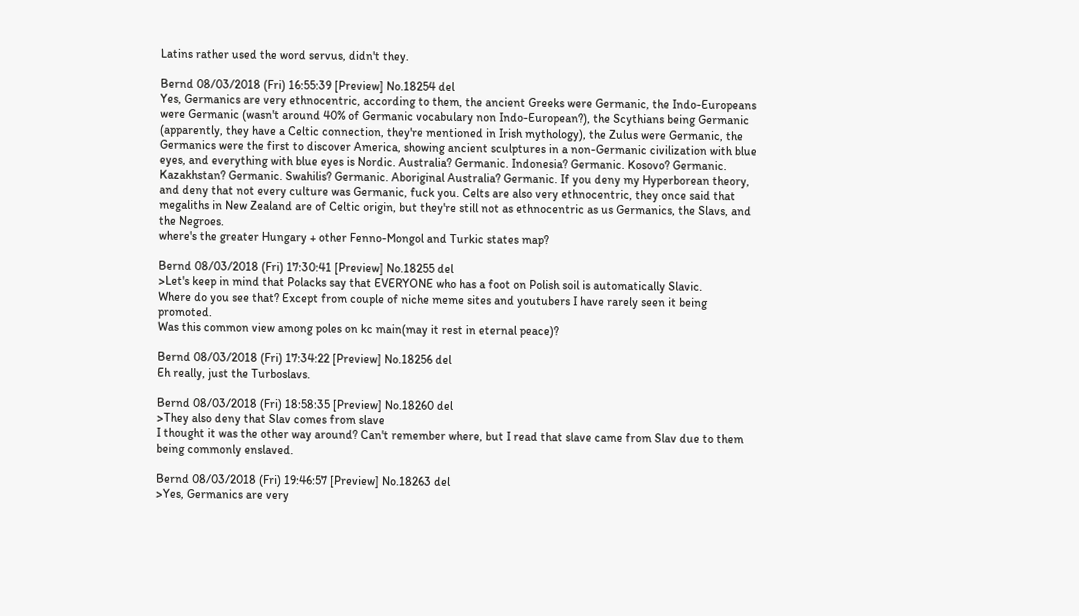Latins rather used the word servus, didn't they.

Bernd 08/03/2018 (Fri) 16:55:39 [Preview] No.18254 del
Yes, Germanics are very ethnocentric, according to them, the ancient Greeks were Germanic, the Indo-Europeans were Germanic (wasn't around 40% of Germanic vocabulary non Indo-European?), the Scythians being Germanic (apparently, they have a Celtic connection, they're mentioned in Irish mythology), the Zulus were Germanic, the Germanics were the first to discover America, showing ancient sculptures in a non-Germanic civilization with blue eyes, and everything with blue eyes is Nordic. Australia? Germanic. Indonesia? Germanic. Kosovo? Germanic. Kazakhstan? Germanic. Swahilis? Germanic. Aboriginal Australia? Germanic. If you deny my Hyperborean theory, and deny that not every culture was Germanic, fuck you. Celts are also very ethnocentric, they once said that megaliths in New Zealand are of Celtic origin, but they're still not as ethnocentric as us Germanics, the Slavs, and the Negroes.
where's the greater Hungary + other Fenno-Mongol and Turkic states map?

Bernd 08/03/2018 (Fri) 17:30:41 [Preview] No.18255 del
>Let's keep in mind that Polacks say that EVERYONE who has a foot on Polish soil is automatically Slavic.
Where do you see that? Except from couple of niche meme sites and youtubers I have rarely seen it being promoted.
Was this common view among poles on kc main(may it rest in eternal peace)?

Bernd 08/03/2018 (Fri) 17:34:22 [Preview] No.18256 del
Eh really, just the Turboslavs.

Bernd 08/03/2018 (Fri) 18:58:35 [Preview] No.18260 del
>They also deny that Slav comes from slave
I thought it was the other way around? Can't remember where, but I read that slave came from Slav due to them being commonly enslaved.

Bernd 08/03/2018 (Fri) 19:46:57 [Preview] No.18263 del
>Yes, Germanics are very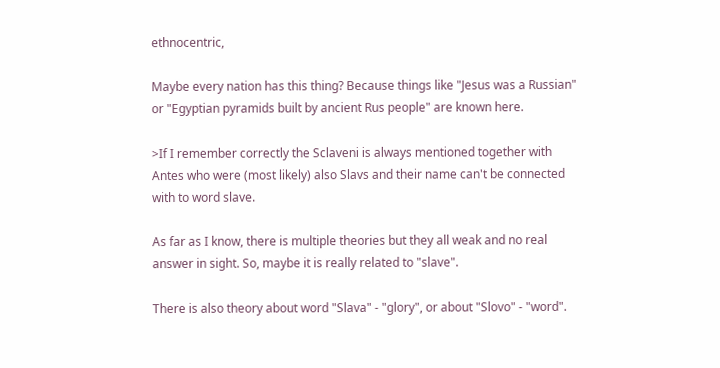ethnocentric,

Maybe every nation has this thing? Because things like "Jesus was a Russian" or "Egyptian pyramids built by ancient Rus people" are known here.

>If I remember correctly the Sclaveni is always mentioned together with Antes who were (most likely) also Slavs and their name can't be connected with to word slave.

As far as I know, there is multiple theories but they all weak and no real answer in sight. So, maybe it is really related to "slave".

There is also theory about word "Slava" - "glory", or about "Slovo" - "word".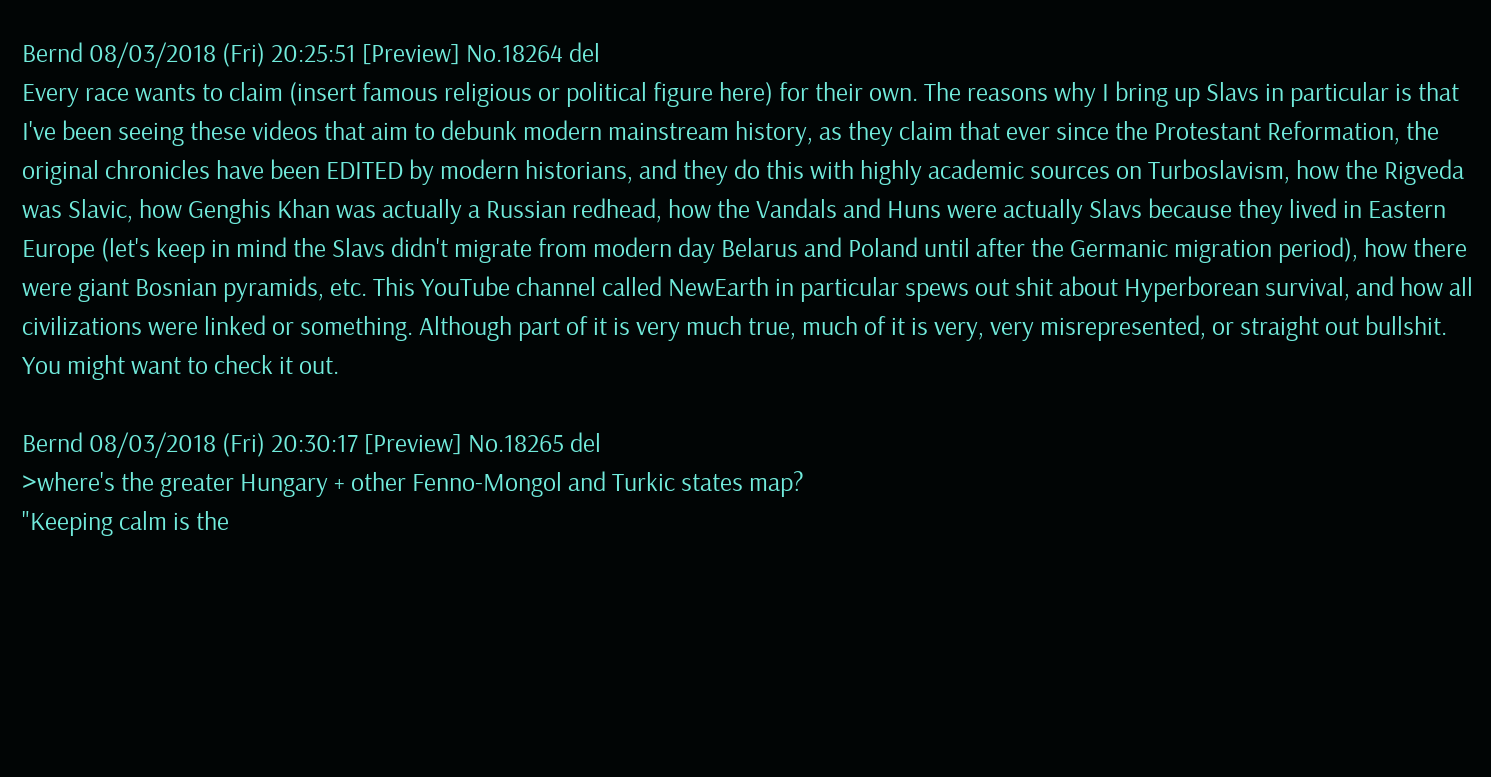Bernd 08/03/2018 (Fri) 20:25:51 [Preview] No.18264 del
Every race wants to claim (insert famous religious or political figure here) for their own. The reasons why I bring up Slavs in particular is that I've been seeing these videos that aim to debunk modern mainstream history, as they claim that ever since the Protestant Reformation, the original chronicles have been EDITED by modern historians, and they do this with highly academic sources on Turboslavism, how the Rigveda was Slavic, how Genghis Khan was actually a Russian redhead, how the Vandals and Huns were actually Slavs because they lived in Eastern Europe (let's keep in mind the Slavs didn't migrate from modern day Belarus and Poland until after the Germanic migration period), how there were giant Bosnian pyramids, etc. This YouTube channel called NewEarth in particular spews out shit about Hyperborean survival, and how all civilizations were linked or something. Although part of it is very much true, much of it is very, very misrepresented, or straight out bullshit. You might want to check it out.

Bernd 08/03/2018 (Fri) 20:30:17 [Preview] No.18265 del
>where's the greater Hungary + other Fenno-Mongol and Turkic states map?
"Keeping calm is the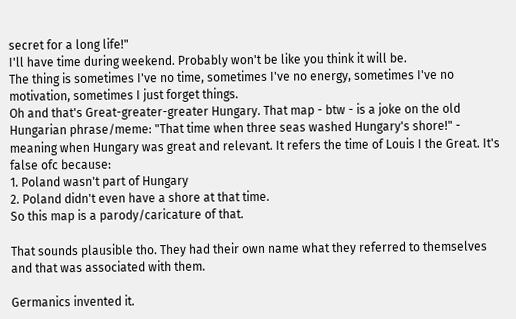secret for a long life!"
I'll have time during weekend. Probably won't be like you think it will be.
The thing is sometimes I've no time, sometimes I've no energy, sometimes I've no motivation, sometimes I just forget things.
Oh and that's Great-greater-greater Hungary. That map - btw - is a joke on the old Hungarian phrase/meme: "That time when three seas washed Hungary's shore!" - meaning when Hungary was great and relevant. It refers the time of Louis I the Great. It's false ofc because:
1. Poland wasn't part of Hungary
2. Poland didn't even have a shore at that time.
So this map is a parody/caricature of that.

That sounds plausible tho. They had their own name what they referred to themselves and that was associated with them.

Germanics invented it.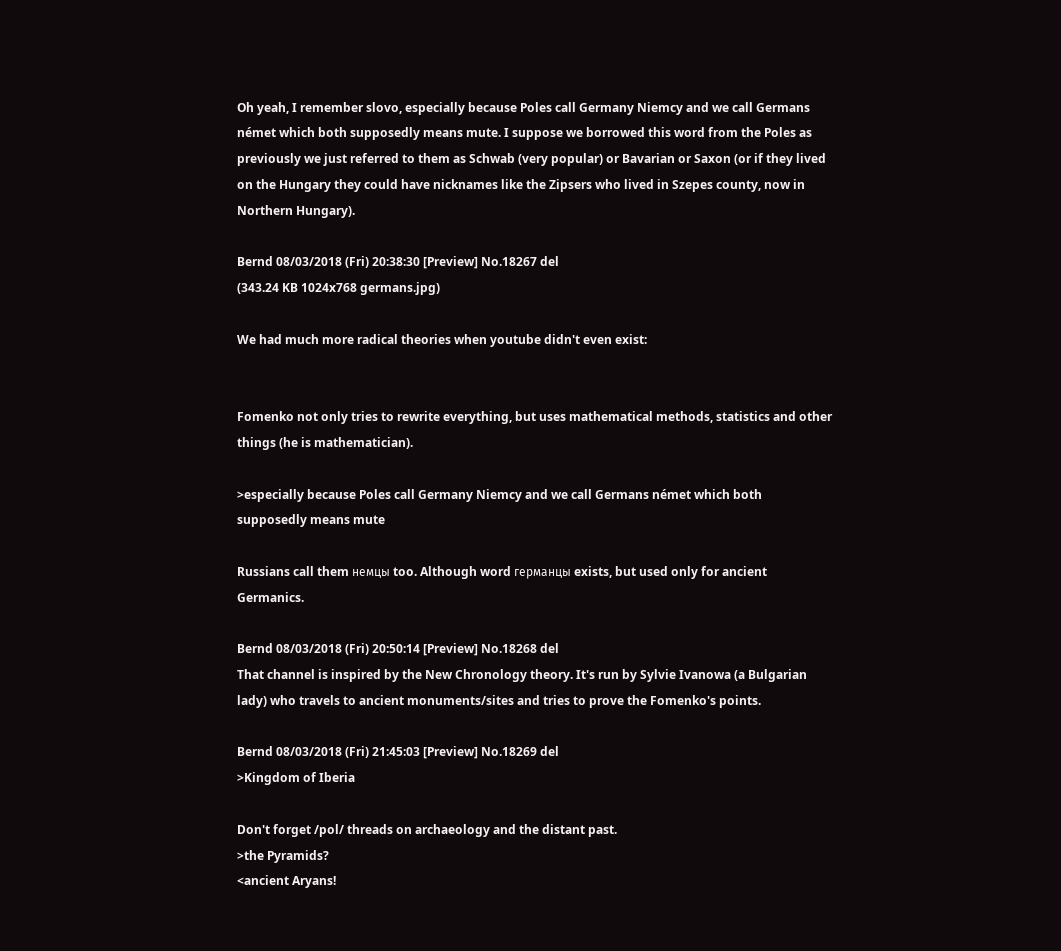Oh yeah, I remember slovo, especially because Poles call Germany Niemcy and we call Germans német which both supposedly means mute. I suppose we borrowed this word from the Poles as previously we just referred to them as Schwab (very popular) or Bavarian or Saxon (or if they lived on the Hungary they could have nicknames like the Zipsers who lived in Szepes county, now in Northern Hungary).

Bernd 08/03/2018 (Fri) 20:38:30 [Preview] No.18267 del
(343.24 KB 1024x768 germans.jpg)

We had much more radical theories when youtube didn't even exist:


Fomenko not only tries to rewrite everything, but uses mathematical methods, statistics and other things (he is mathematician).

>especially because Poles call Germany Niemcy and we call Germans német which both supposedly means mute

Russians call them немцы too. Although word германцы exists, but used only for ancient Germanics.

Bernd 08/03/2018 (Fri) 20:50:14 [Preview] No.18268 del
That channel is inspired by the New Chronology theory. It's run by Sylvie Ivanowa (a Bulgarian lady) who travels to ancient monuments/sites and tries to prove the Fomenko's points.

Bernd 08/03/2018 (Fri) 21:45:03 [Preview] No.18269 del
>Kingdom of Iberia

Don't forget /pol/ threads on archaeology and the distant past.
>the Pyramids?
<ancient Aryans!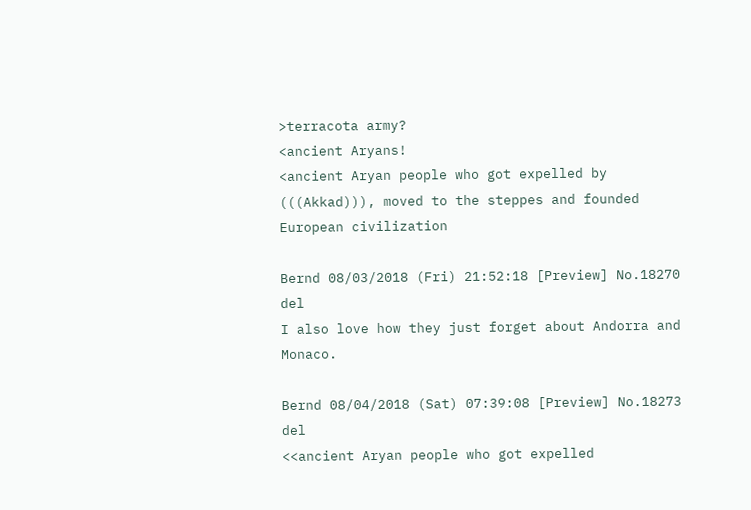>terracota army?
<ancient Aryans!
<ancient Aryan people who got expelled by (((Akkad))), moved to the steppes and founded European civilization

Bernd 08/03/2018 (Fri) 21:52:18 [Preview] No.18270 del
I also love how they just forget about Andorra and Monaco.

Bernd 08/04/2018 (Sat) 07:39:08 [Preview] No.18273 del
<<ancient Aryan people who got expelled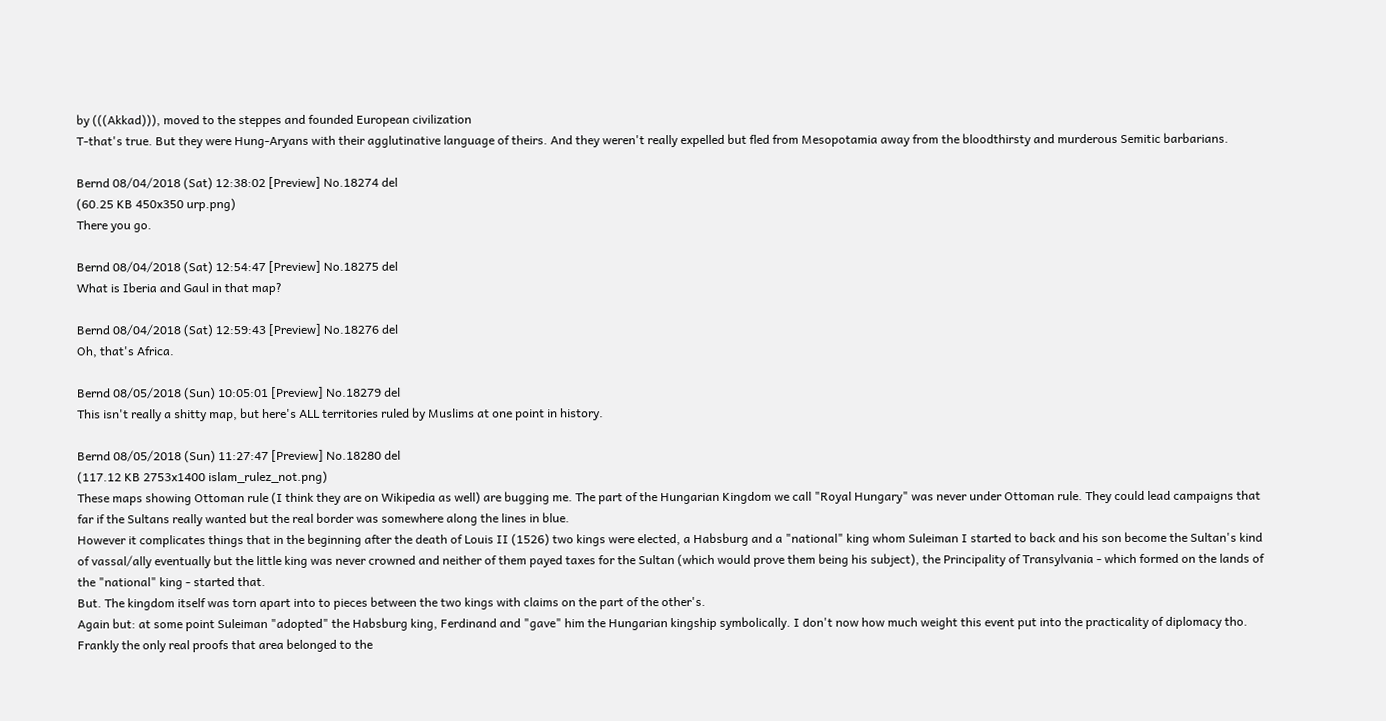by (((Akkad))), moved to the steppes and founded European civilization
T-that's true. But they were Hung-Aryans with their agglutinative language of theirs. And they weren't really expelled but fled from Mesopotamia away from the bloodthirsty and murderous Semitic barbarians.

Bernd 08/04/2018 (Sat) 12:38:02 [Preview] No.18274 del
(60.25 KB 450x350 urp.png)
There you go.

Bernd 08/04/2018 (Sat) 12:54:47 [Preview] No.18275 del
What is Iberia and Gaul in that map?

Bernd 08/04/2018 (Sat) 12:59:43 [Preview] No.18276 del
Oh, that's Africa.

Bernd 08/05/2018 (Sun) 10:05:01 [Preview] No.18279 del
This isn't really a shitty map, but here's ALL territories ruled by Muslims at one point in history.

Bernd 08/05/2018 (Sun) 11:27:47 [Preview] No.18280 del
(117.12 KB 2753x1400 islam_rulez_not.png)
These maps showing Ottoman rule (I think they are on Wikipedia as well) are bugging me. The part of the Hungarian Kingdom we call "Royal Hungary" was never under Ottoman rule. They could lead campaigns that far if the Sultans really wanted but the real border was somewhere along the lines in blue.
However it complicates things that in the beginning after the death of Louis II (1526) two kings were elected, a Habsburg and a "national" king whom Suleiman I started to back and his son become the Sultan's kind of vassal/ally eventually but the little king was never crowned and neither of them payed taxes for the Sultan (which would prove them being his subject), the Principality of Transylvania - which formed on the lands of the "national" king - started that.
But. The kingdom itself was torn apart into to pieces between the two kings with claims on the part of the other's.
Again but: at some point Suleiman "adopted" the Habsburg king, Ferdinand and "gave" him the Hungarian kingship symbolically. I don't now how much weight this event put into the practicality of diplomacy tho.
Frankly the only real proofs that area belonged to the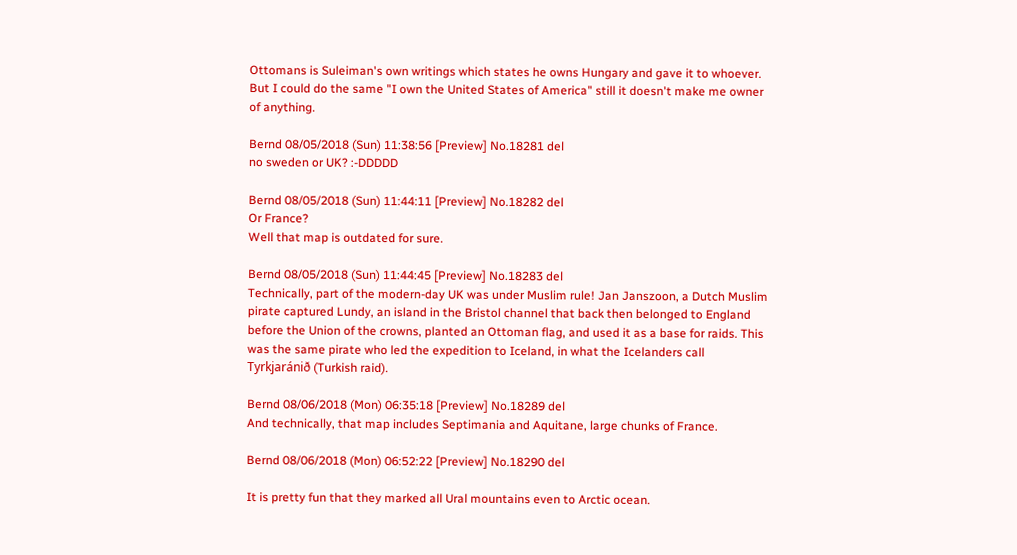Ottomans is Suleiman's own writings which states he owns Hungary and gave it to whoever. But I could do the same "I own the United States of America" still it doesn't make me owner of anything.

Bernd 08/05/2018 (Sun) 11:38:56 [Preview] No.18281 del
no sweden or UK? :-DDDDD

Bernd 08/05/2018 (Sun) 11:44:11 [Preview] No.18282 del
Or France?
Well that map is outdated for sure.

Bernd 08/05/2018 (Sun) 11:44:45 [Preview] No.18283 del
Technically, part of the modern-day UK was under Muslim rule! Jan Janszoon, a Dutch Muslim pirate captured Lundy, an island in the Bristol channel that back then belonged to England before the Union of the crowns, planted an Ottoman flag, and used it as a base for raids. This was the same pirate who led the expedition to Iceland, in what the Icelanders call Tyrkjaránið (Turkish raid).

Bernd 08/06/2018 (Mon) 06:35:18 [Preview] No.18289 del
And technically, that map includes Septimania and Aquitane, large chunks of France.

Bernd 08/06/2018 (Mon) 06:52:22 [Preview] No.18290 del

It is pretty fun that they marked all Ural mountains even to Arctic ocean.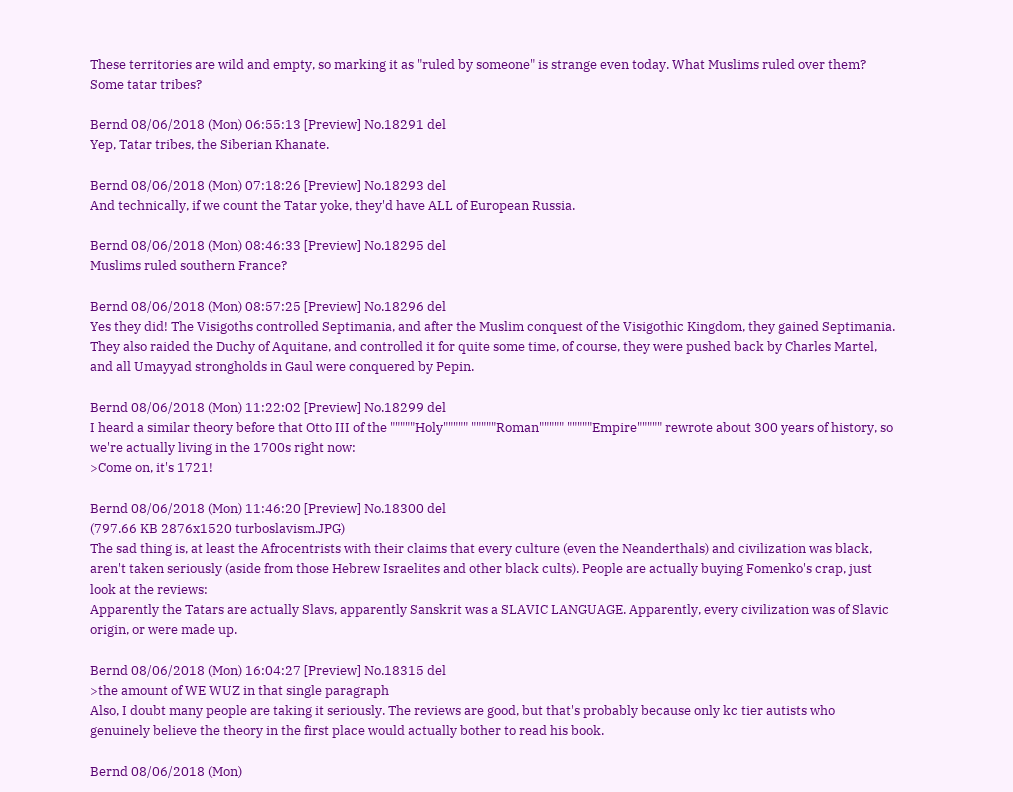These territories are wild and empty, so marking it as "ruled by someone" is strange even today. What Muslims ruled over them? Some tatar tribes?

Bernd 08/06/2018 (Mon) 06:55:13 [Preview] No.18291 del
Yep, Tatar tribes, the Siberian Khanate.

Bernd 08/06/2018 (Mon) 07:18:26 [Preview] No.18293 del
And technically, if we count the Tatar yoke, they'd have ALL of European Russia.

Bernd 08/06/2018 (Mon) 08:46:33 [Preview] No.18295 del
Muslims ruled southern France?

Bernd 08/06/2018 (Mon) 08:57:25 [Preview] No.18296 del
Yes they did! The Visigoths controlled Septimania, and after the Muslim conquest of the Visigothic Kingdom, they gained Septimania. They also raided the Duchy of Aquitane, and controlled it for quite some time, of course, they were pushed back by Charles Martel, and all Umayyad strongholds in Gaul were conquered by Pepin.

Bernd 08/06/2018 (Mon) 11:22:02 [Preview] No.18299 del
I heard a similar theory before that Otto III of the """""Holy""""" """""Roman""""" """""Empire""""" rewrote about 300 years of history, so we're actually living in the 1700s right now:
>Come on, it's 1721!

Bernd 08/06/2018 (Mon) 11:46:20 [Preview] No.18300 del
(797.66 KB 2876x1520 turboslavism.JPG)
The sad thing is, at least the Afrocentrists with their claims that every culture (even the Neanderthals) and civilization was black, aren't taken seriously (aside from those Hebrew Israelites and other black cults). People are actually buying Fomenko's crap, just look at the reviews:
Apparently the Tatars are actually Slavs, apparently Sanskrit was a SLAVIC LANGUAGE. Apparently, every civilization was of Slavic origin, or were made up.

Bernd 08/06/2018 (Mon) 16:04:27 [Preview] No.18315 del
>the amount of WE WUZ in that single paragraph
Also, I doubt many people are taking it seriously. The reviews are good, but that's probably because only kc tier autists who genuinely believe the theory in the first place would actually bother to read his book.

Bernd 08/06/2018 (Mon)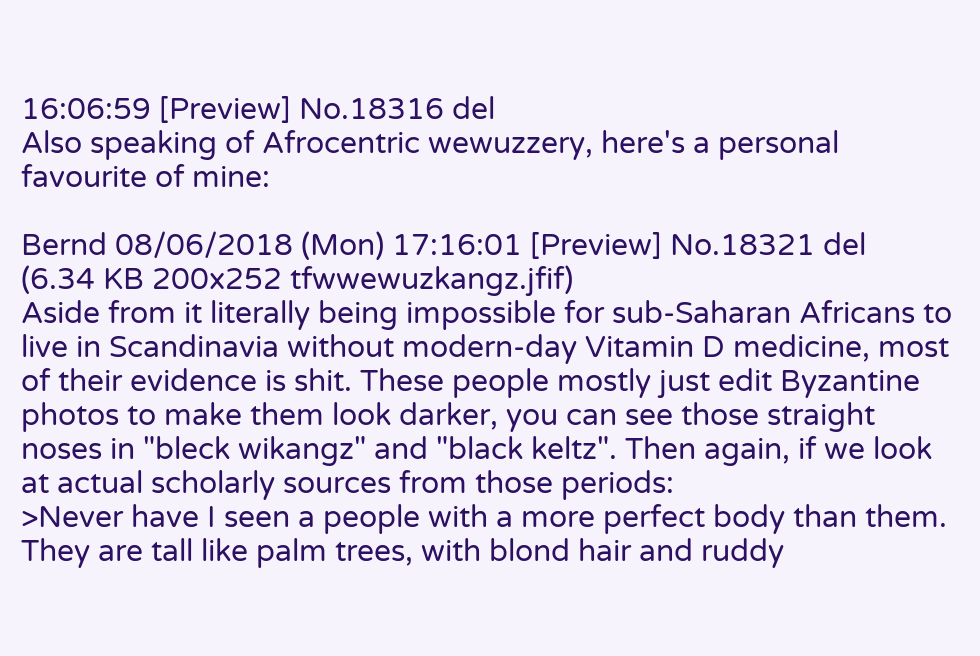16:06:59 [Preview] No.18316 del
Also speaking of Afrocentric wewuzzery, here's a personal favourite of mine:

Bernd 08/06/2018 (Mon) 17:16:01 [Preview] No.18321 del
(6.34 KB 200x252 tfwwewuzkangz.jfif)
Aside from it literally being impossible for sub-Saharan Africans to live in Scandinavia without modern-day Vitamin D medicine, most of their evidence is shit. These people mostly just edit Byzantine photos to make them look darker, you can see those straight noses in "bleck wikangz" and "black keltz". Then again, if we look at actual scholarly sources from those periods:
>Never have I seen a people with a more perfect body than them. They are tall like palm trees, with blond hair and ruddy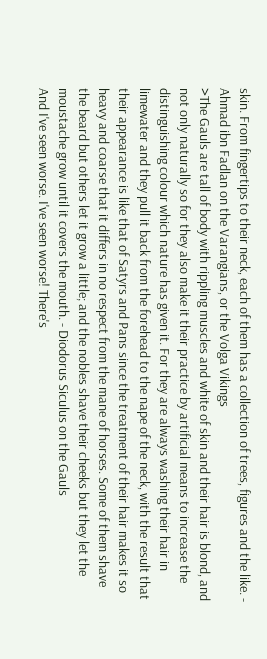skin. From fingertips to their neck, each of them has a collection of trees, figures and the like. - Ahmad ibn Fadlan on the Varangians, or the Volga Vikings
>The Gauls are tall of body with rippling muscles and white of skin and their hair is blond, and not only naturally so for they also make it their practice by artificial means to increase the distinguishing colour which nature has given it. For they are always washing their hair in limewater and they pull it back from the forehead to the nape of the neck, with the result that their appearance is like that of Satyrs and Pans since the treatment of their hair makes it so heavy and coarse that it differs in no respect from the mane of horses. Some of them shave the beard but others let it grow a little; and the nobles shave their cheeks but they let the moustache grow until it covers the mouth. - Diodorus Siculus on the Gauls
And I've seen worse. I've seen worse! There's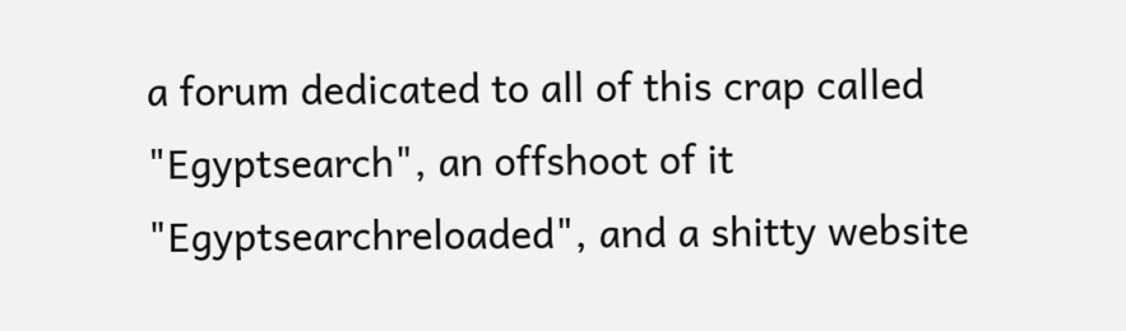a forum dedicated to all of this crap called "Egyptsearch", an offshoot of it "Egyptsearchreloaded", and a shitty website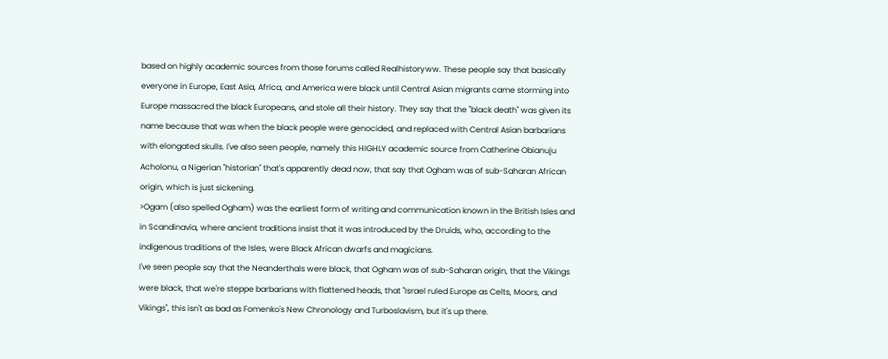based on highly academic sources from those forums called Realhistoryww. These people say that basically everyone in Europe, East Asia, Africa, and America were black until Central Asian migrants came storming into Europe massacred the black Europeans, and stole all their history. They say that the "black death" was given its name because that was when the black people were genocided, and replaced with Central Asian barbarians with elongated skulls. I've also seen people, namely this HIGHLY academic source from Catherine Obianuju Acholonu, a Nigerian "historian" that's apparently dead now, that say that Ogham was of sub-Saharan African origin, which is just sickening.
>Ogam (also spelled Ogham) was the earliest form of writing and communication known in the British Isles and in Scandinavia, where ancient traditions insist that it was introduced by the Druids, who, according to the indigenous traditions of the Isles, were Black African dwarfs and magicians.
I've seen people say that the Neanderthals were black, that Ogham was of sub-Saharan origin, that the Vikings were black, that we're steppe barbarians with flattened heads, that "Israel ruled Europe as Celts, Moors, and Vikings", this isn't as bad as Fomenko's New Chronology and Turboslavism, but it's up there.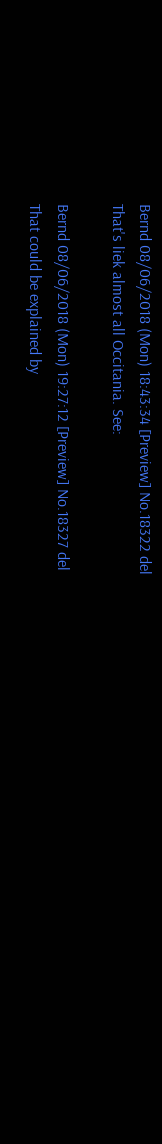Bernd 08/06/2018 (Mon) 18:43:34 [Preview] No.18322 del
That's liek almost all Occitania. See:

Bernd 08/06/2018 (Mon) 19:27:12 [Preview] No.18327 del
That could be explained by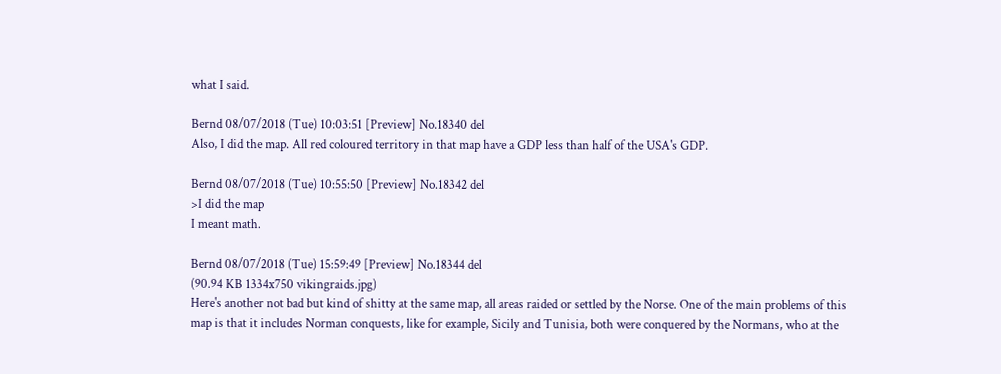what I said.

Bernd 08/07/2018 (Tue) 10:03:51 [Preview] No.18340 del
Also, I did the map. All red coloured territory in that map have a GDP less than half of the USA's GDP.

Bernd 08/07/2018 (Tue) 10:55:50 [Preview] No.18342 del
>I did the map
I meant math.

Bernd 08/07/2018 (Tue) 15:59:49 [Preview] No.18344 del
(90.94 KB 1334x750 vikingraids.jpg)
Here's another not bad but kind of shitty at the same map, all areas raided or settled by the Norse. One of the main problems of this map is that it includes Norman conquests, like for example, Sicily and Tunisia, both were conquered by the Normans, who at the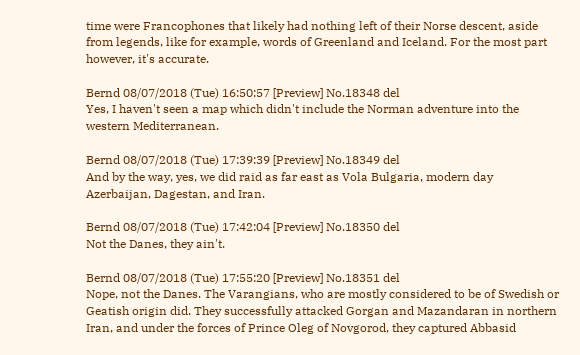time were Francophones that likely had nothing left of their Norse descent, aside from legends, like for example, words of Greenland and Iceland. For the most part however, it's accurate.

Bernd 08/07/2018 (Tue) 16:50:57 [Preview] No.18348 del
Yes, I haven't seen a map which didn't include the Norman adventure into the western Mediterranean.

Bernd 08/07/2018 (Tue) 17:39:39 [Preview] No.18349 del
And by the way, yes, we did raid as far east as Vola Bulgaria, modern day Azerbaijan, Dagestan, and Iran.

Bernd 08/07/2018 (Tue) 17:42:04 [Preview] No.18350 del
Not the Danes, they ain't.

Bernd 08/07/2018 (Tue) 17:55:20 [Preview] No.18351 del
Nope, not the Danes. The Varangians, who are mostly considered to be of Swedish or Geatish origin did. They successfully attacked Gorgan and Mazandaran in northern Iran, and under the forces of Prince Oleg of Novgorod, they captured Abbasid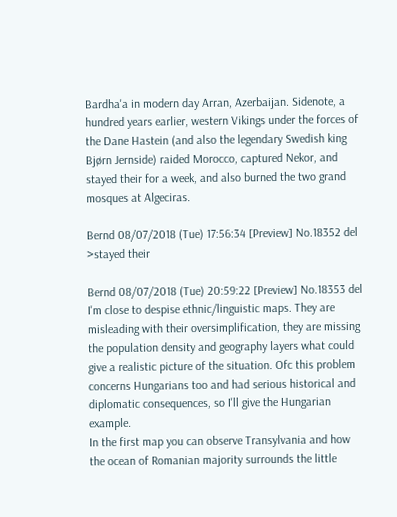Bardha'a in modern day Arran, Azerbaijan. Sidenote, a hundred years earlier, western Vikings under the forces of the Dane Hastein (and also the legendary Swedish king Bjørn Jernside) raided Morocco, captured Nekor, and stayed their for a week, and also burned the two grand mosques at Algeciras.

Bernd 08/07/2018 (Tue) 17:56:34 [Preview] No.18352 del
>stayed their

Bernd 08/07/2018 (Tue) 20:59:22 [Preview] No.18353 del
I'm close to despise ethnic/linguistic maps. They are misleading with their oversimplification, they are missing the population density and geography layers what could give a realistic picture of the situation. Ofc this problem concerns Hungarians too and had serious historical and diplomatic consequences, so I'll give the Hungarian example.
In the first map you can observe Transylvania and how the ocean of Romanian majority surrounds the little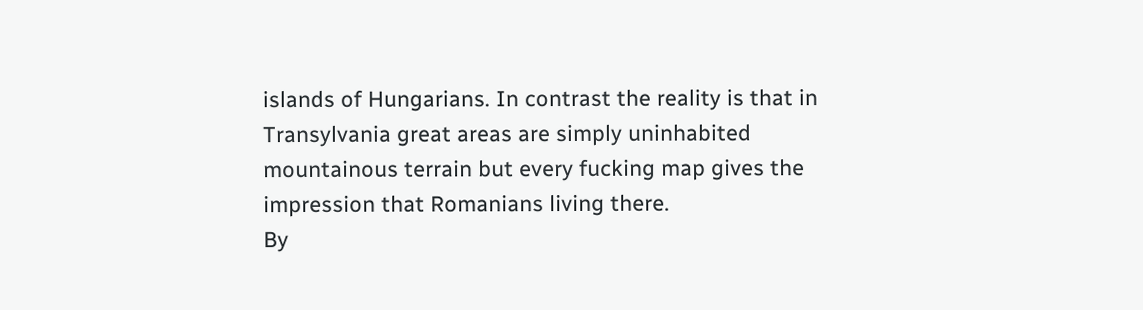islands of Hungarians. In contrast the reality is that in Transylvania great areas are simply uninhabited mountainous terrain but every fucking map gives the impression that Romanians living there.
By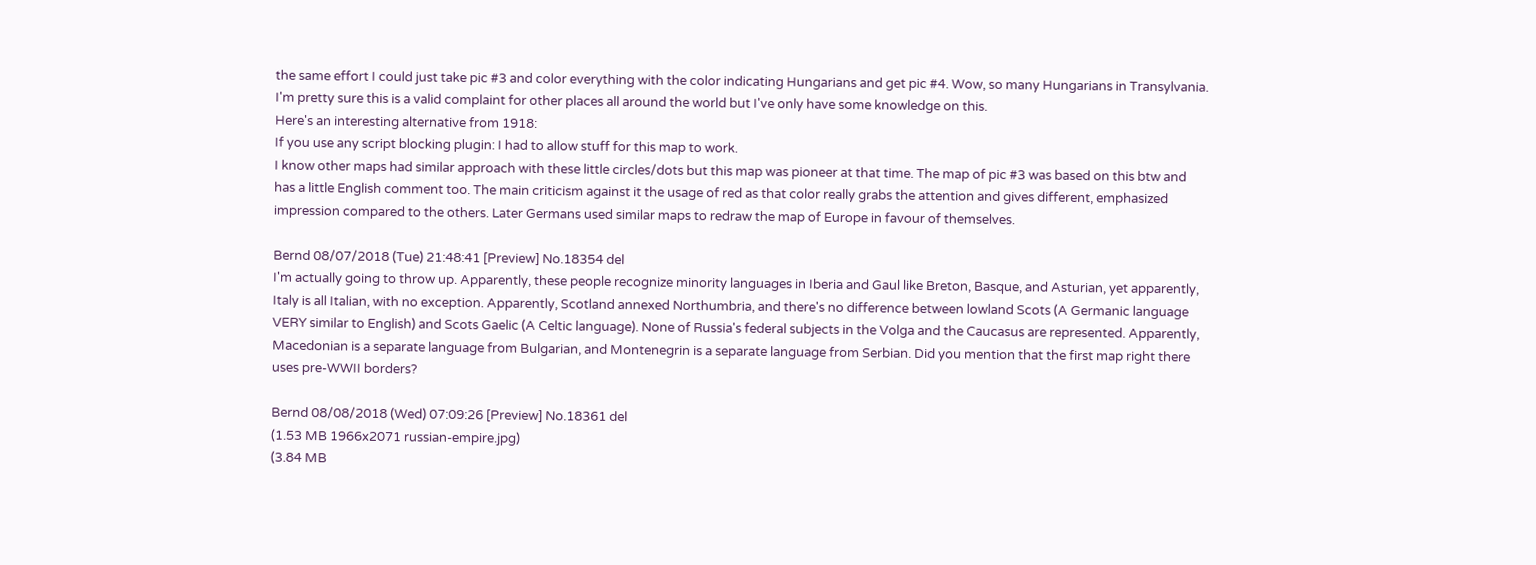the same effort I could just take pic #3 and color everything with the color indicating Hungarians and get pic #4. Wow, so many Hungarians in Transylvania.
I'm pretty sure this is a valid complaint for other places all around the world but I've only have some knowledge on this.
Here's an interesting alternative from 1918:
If you use any script blocking plugin: I had to allow stuff for this map to work.
I know other maps had similar approach with these little circles/dots but this map was pioneer at that time. The map of pic #3 was based on this btw and has a little English comment too. The main criticism against it the usage of red as that color really grabs the attention and gives different, emphasized impression compared to the others. Later Germans used similar maps to redraw the map of Europe in favour of themselves.

Bernd 08/07/2018 (Tue) 21:48:41 [Preview] No.18354 del
I'm actually going to throw up. Apparently, these people recognize minority languages in Iberia and Gaul like Breton, Basque, and Asturian, yet apparently, Italy is all Italian, with no exception. Apparently, Scotland annexed Northumbria, and there's no difference between lowland Scots (A Germanic language VERY similar to English) and Scots Gaelic (A Celtic language). None of Russia's federal subjects in the Volga and the Caucasus are represented. Apparently, Macedonian is a separate language from Bulgarian, and Montenegrin is a separate language from Serbian. Did you mention that the first map right there uses pre-WWII borders?

Bernd 08/08/2018 (Wed) 07:09:26 [Preview] No.18361 del
(1.53 MB 1966x2071 russian-empire.jpg)
(3.84 MB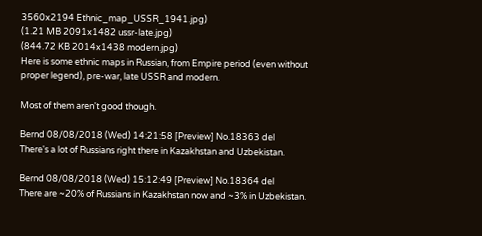3560x2194 Ethnic_map_USSR_1941.jpg)
(1.21 MB 2091x1482 ussr-late.jpg)
(844.72 KB 2014x1438 modern.jpg)
Here is some ethnic maps in Russian, from Empire period (even without proper legend), pre-war, late USSR and modern.

Most of them aren't good though.

Bernd 08/08/2018 (Wed) 14:21:58 [Preview] No.18363 del
There's a lot of Russians right there in Kazakhstan and Uzbekistan.

Bernd 08/08/2018 (Wed) 15:12:49 [Preview] No.18364 del
There are ~20% of Russians in Kazakhstan now and ~3% in Uzbekistan.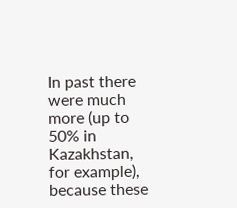In past there were much more (up to 50% in Kazakhstan, for example), because these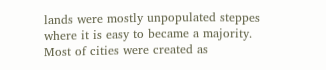lands were mostly unpopulated steppes where it is easy to became a majority. Most of cities were created as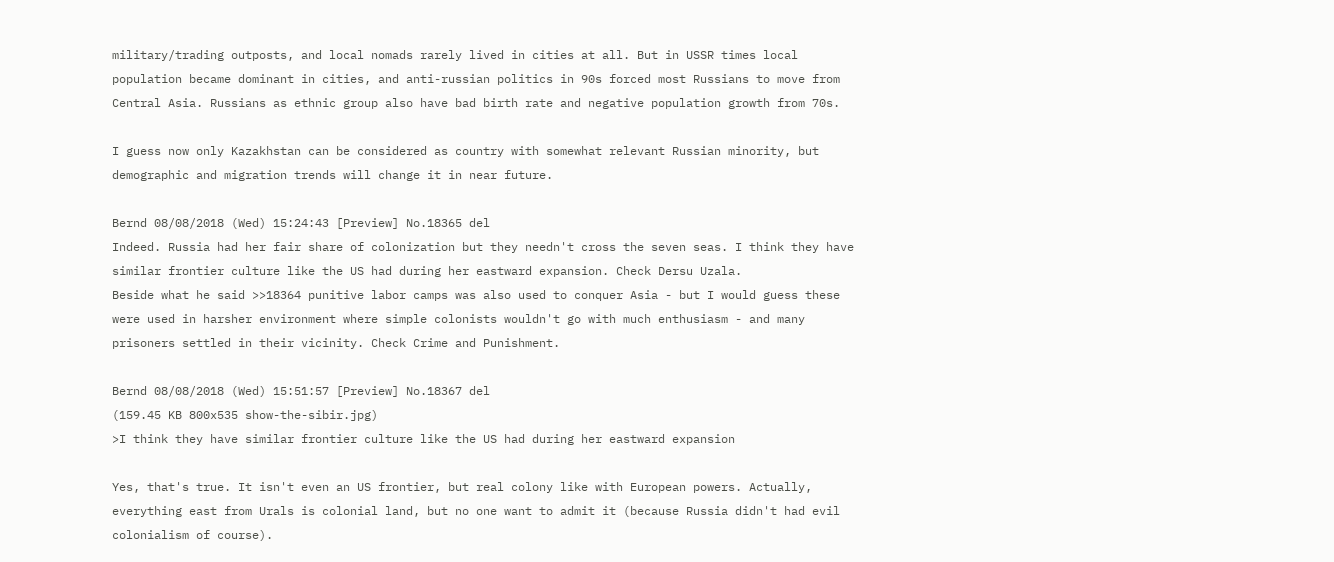military/trading outposts, and local nomads rarely lived in cities at all. But in USSR times local population became dominant in cities, and anti-russian politics in 90s forced most Russians to move from Central Asia. Russians as ethnic group also have bad birth rate and negative population growth from 70s.

I guess now only Kazakhstan can be considered as country with somewhat relevant Russian minority, but demographic and migration trends will change it in near future.

Bernd 08/08/2018 (Wed) 15:24:43 [Preview] No.18365 del
Indeed. Russia had her fair share of colonization but they needn't cross the seven seas. I think they have similar frontier culture like the US had during her eastward expansion. Check Dersu Uzala.
Beside what he said >>18364 punitive labor camps was also used to conquer Asia - but I would guess these were used in harsher environment where simple colonists wouldn't go with much enthusiasm - and many prisoners settled in their vicinity. Check Crime and Punishment.

Bernd 08/08/2018 (Wed) 15:51:57 [Preview] No.18367 del
(159.45 KB 800x535 show-the-sibir.jpg)
>I think they have similar frontier culture like the US had during her eastward expansion

Yes, that's true. It isn't even an US frontier, but real colony like with European powers. Actually, everything east from Urals is colonial land, but no one want to admit it (because Russia didn't had evil colonialism of course).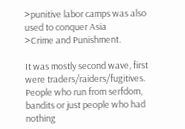>punitive labor camps was also used to conquer Asia
>Crime and Punishment.

It was mostly second wave, first were traders/raiders/fugitives. People who run from serfdom, bandits or just people who had nothing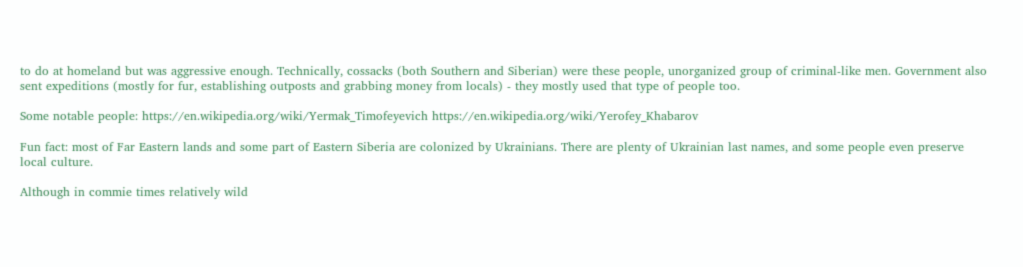to do at homeland but was aggressive enough. Technically, cossacks (both Southern and Siberian) were these people, unorganized group of criminal-like men. Government also sent expeditions (mostly for fur, establishing outposts and grabbing money from locals) - they mostly used that type of people too.

Some notable people: https://en.wikipedia.org/wiki/Yermak_Timofeyevich https://en.wikipedia.org/wiki/Yerofey_Khabarov

Fun fact: most of Far Eastern lands and some part of Eastern Siberia are colonized by Ukrainians. There are plenty of Ukrainian last names, and some people even preserve local culture.

Although in commie times relatively wild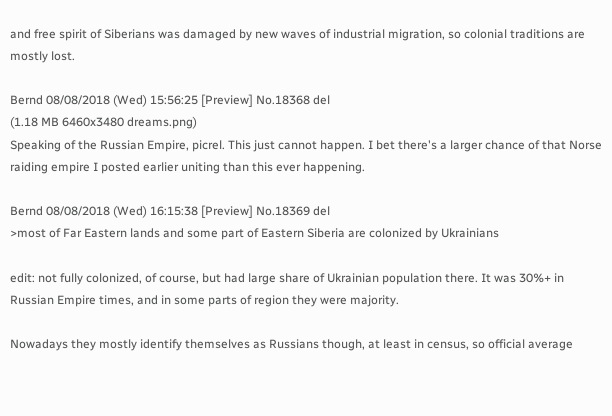and free spirit of Siberians was damaged by new waves of industrial migration, so colonial traditions are mostly lost.

Bernd 08/08/2018 (Wed) 15:56:25 [Preview] No.18368 del
(1.18 MB 6460x3480 dreams.png)
Speaking of the Russian Empire, picrel. This just cannot happen. I bet there's a larger chance of that Norse raiding empire I posted earlier uniting than this ever happening.

Bernd 08/08/2018 (Wed) 16:15:38 [Preview] No.18369 del
>most of Far Eastern lands and some part of Eastern Siberia are colonized by Ukrainians

edit: not fully colonized, of course, but had large share of Ukrainian population there. It was 30%+ in Russian Empire times, and in some parts of region they were majority.

Nowadays they mostly identify themselves as Russians though, at least in census, so official average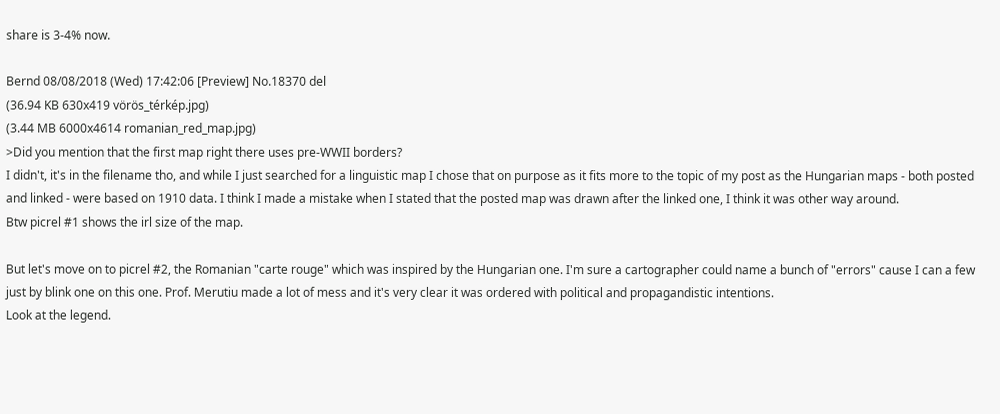share is 3-4% now.

Bernd 08/08/2018 (Wed) 17:42:06 [Preview] No.18370 del
(36.94 KB 630x419 vörös_térkép.jpg)
(3.44 MB 6000x4614 romanian_red_map.jpg)
>Did you mention that the first map right there uses pre-WWII borders?
I didn't, it's in the filename tho, and while I just searched for a linguistic map I chose that on purpose as it fits more to the topic of my post as the Hungarian maps - both posted and linked - were based on 1910 data. I think I made a mistake when I stated that the posted map was drawn after the linked one, I think it was other way around.
Btw picrel #1 shows the irl size of the map.

But let's move on to picrel #2, the Romanian "carte rouge" which was inspired by the Hungarian one. I'm sure a cartographer could name a bunch of "errors" cause I can a few just by blink one on this one. Prof. Merutiu made a lot of mess and it's very clear it was ordered with political and propagandistic intentions.
Look at the legend.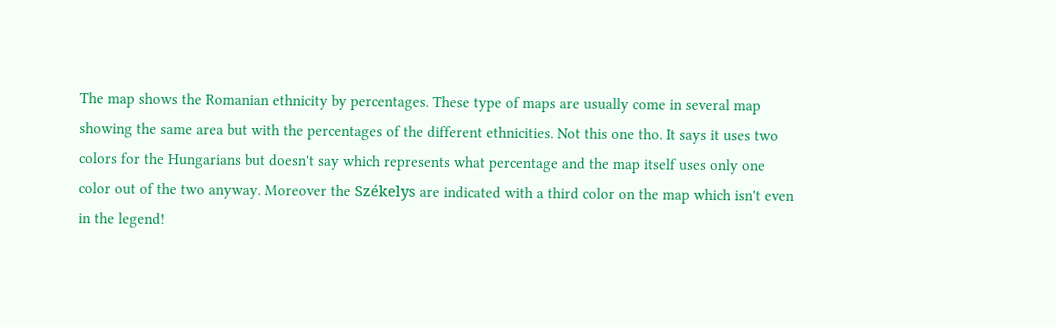The map shows the Romanian ethnicity by percentages. These type of maps are usually come in several map showing the same area but with the percentages of the different ethnicities. Not this one tho. It says it uses two colors for the Hungarians but doesn't say which represents what percentage and the map itself uses only one color out of the two anyway. Moreover the Székelys are indicated with a third color on the map which isn't even in the legend!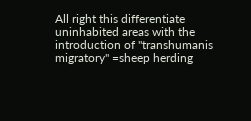All right this differentiate uninhabited areas with the introduction of "transhumanis migratory" =sheep herding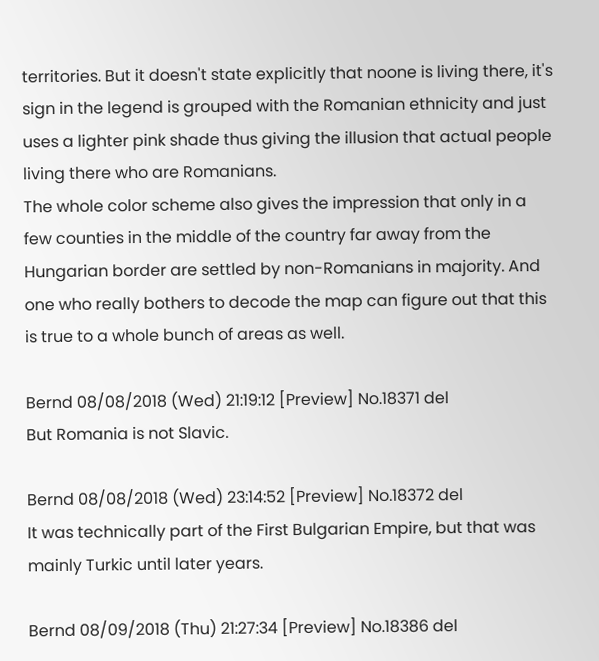territories. But it doesn't state explicitly that noone is living there, it's sign in the legend is grouped with the Romanian ethnicity and just uses a lighter pink shade thus giving the illusion that actual people living there who are Romanians.
The whole color scheme also gives the impression that only in a few counties in the middle of the country far away from the Hungarian border are settled by non-Romanians in majority. And one who really bothers to decode the map can figure out that this is true to a whole bunch of areas as well.

Bernd 08/08/2018 (Wed) 21:19:12 [Preview] No.18371 del
But Romania is not Slavic.

Bernd 08/08/2018 (Wed) 23:14:52 [Preview] No.18372 del
It was technically part of the First Bulgarian Empire, but that was mainly Turkic until later years.

Bernd 08/09/2018 (Thu) 21:27:34 [Preview] No.18386 del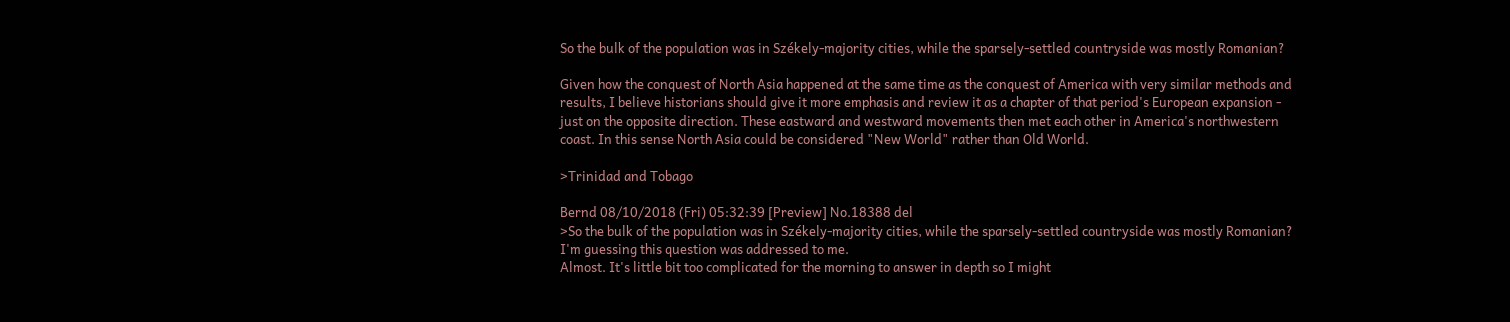So the bulk of the population was in Székely-majority cities, while the sparsely-settled countryside was mostly Romanian?

Given how the conquest of North Asia happened at the same time as the conquest of America with very similar methods and results, I believe historians should give it more emphasis and review it as a chapter of that period's European expansion - just on the opposite direction. These eastward and westward movements then met each other in America's northwestern coast. In this sense North Asia could be considered "New World" rather than Old World.

>Trinidad and Tobago

Bernd 08/10/2018 (Fri) 05:32:39 [Preview] No.18388 del
>So the bulk of the population was in Székely-majority cities, while the sparsely-settled countryside was mostly Romanian?
I'm guessing this question was addressed to me.
Almost. It's little bit too complicated for the morning to answer in depth so I might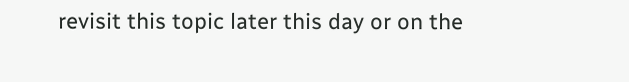revisit this topic later this day or on the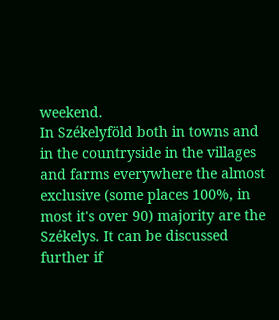weekend.
In Székelyföld both in towns and in the countryside in the villages and farms everywhere the almost exclusive (some places 100%, in most it's over 90) majority are the Székelys. It can be discussed further if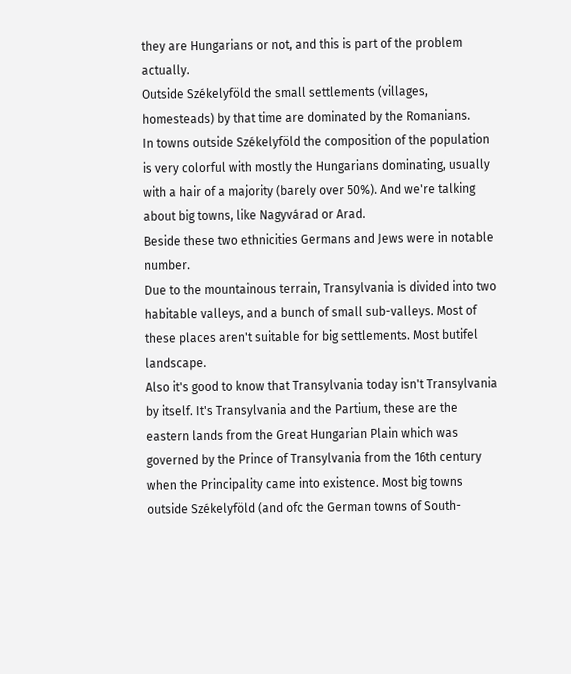they are Hungarians or not, and this is part of the problem actually.
Outside Székelyföld the small settlements (villages, homesteads) by that time are dominated by the Romanians.
In towns outside Székelyföld the composition of the population is very colorful with mostly the Hungarians dominating, usually with a hair of a majority (barely over 50%). And we're talking about big towns, like Nagyvárad or Arad.
Beside these two ethnicities Germans and Jews were in notable number.
Due to the mountainous terrain, Transylvania is divided into two habitable valleys, and a bunch of small sub-valleys. Most of these places aren't suitable for big settlements. Most butifel landscape.
Also it's good to know that Transylvania today isn't Transylvania by itself. It's Transylvania and the Partium, these are the eastern lands from the Great Hungarian Plain which was governed by the Prince of Transylvania from the 16th century when the Principality came into existence. Most big towns outside Székelyföld (and ofc the German towns of South-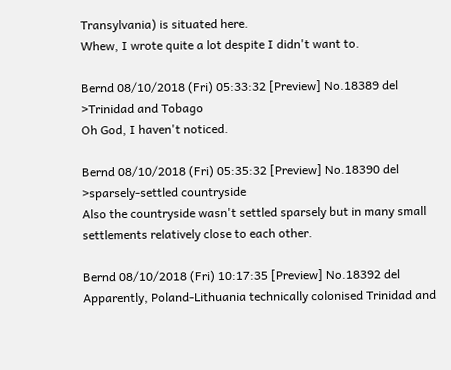Transylvania) is situated here.
Whew, I wrote quite a lot despite I didn't want to.

Bernd 08/10/2018 (Fri) 05:33:32 [Preview] No.18389 del
>Trinidad and Tobago
Oh God, I haven't noticed.

Bernd 08/10/2018 (Fri) 05:35:32 [Preview] No.18390 del
>sparsely-settled countryside
Also the countryside wasn't settled sparsely but in many small settlements relatively close to each other.

Bernd 08/10/2018 (Fri) 10:17:35 [Preview] No.18392 del
Apparently, Poland-Lithuania technically colonised Trinidad and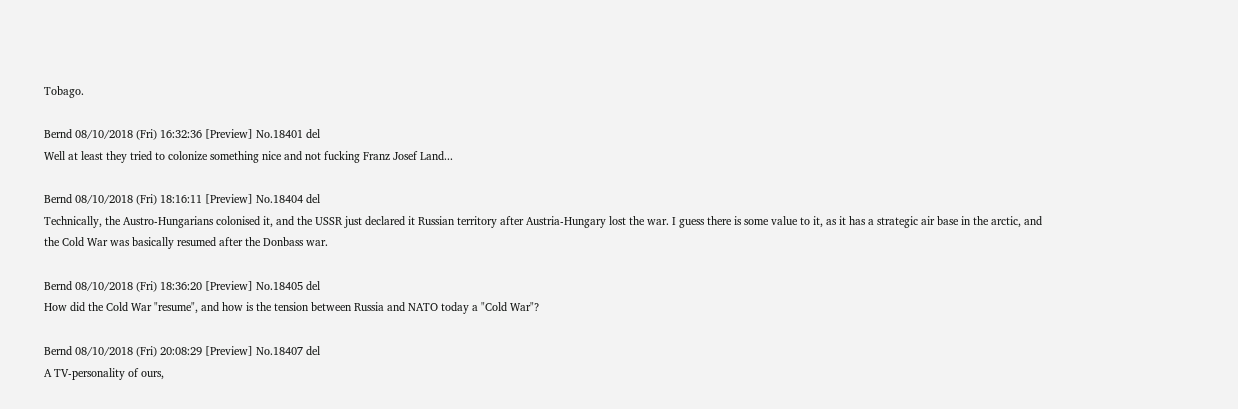Tobago.

Bernd 08/10/2018 (Fri) 16:32:36 [Preview] No.18401 del
Well at least they tried to colonize something nice and not fucking Franz Josef Land...

Bernd 08/10/2018 (Fri) 18:16:11 [Preview] No.18404 del
Technically, the Austro-Hungarians colonised it, and the USSR just declared it Russian territory after Austria-Hungary lost the war. I guess there is some value to it, as it has a strategic air base in the arctic, and the Cold War was basically resumed after the Donbass war.

Bernd 08/10/2018 (Fri) 18:36:20 [Preview] No.18405 del
How did the Cold War "resume", and how is the tension between Russia and NATO today a "Cold War"?

Bernd 08/10/2018 (Fri) 20:08:29 [Preview] No.18407 del
A TV-personality of ours,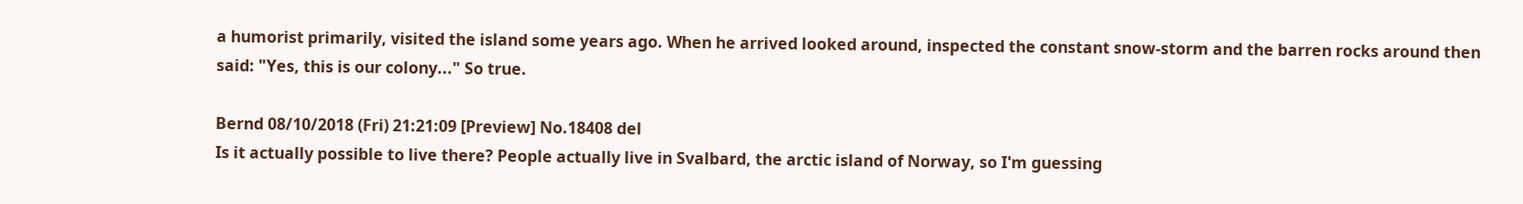a humorist primarily, visited the island some years ago. When he arrived looked around, inspected the constant snow-storm and the barren rocks around then said: "Yes, this is our colony..." So true.

Bernd 08/10/2018 (Fri) 21:21:09 [Preview] No.18408 del
Is it actually possible to live there? People actually live in Svalbard, the arctic island of Norway, so I'm guessing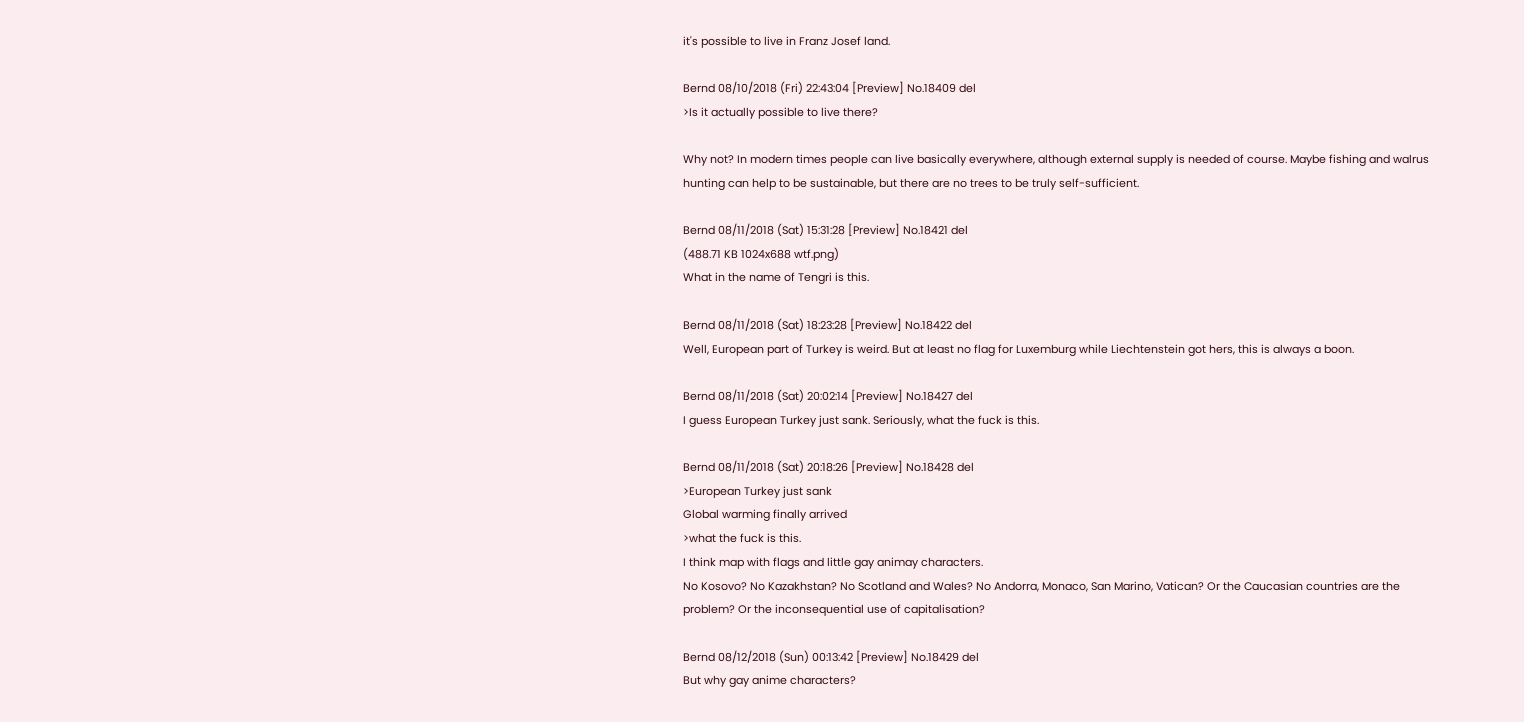it's possible to live in Franz Josef land.

Bernd 08/10/2018 (Fri) 22:43:04 [Preview] No.18409 del
>Is it actually possible to live there?

Why not? In modern times people can live basically everywhere, although external supply is needed of course. Maybe fishing and walrus hunting can help to be sustainable, but there are no trees to be truly self-sufficient.

Bernd 08/11/2018 (Sat) 15:31:28 [Preview] No.18421 del
(488.71 KB 1024x688 wtf.png)
What in the name of Tengri is this.

Bernd 08/11/2018 (Sat) 18:23:28 [Preview] No.18422 del
Well, European part of Turkey is weird. But at least no flag for Luxemburg while Liechtenstein got hers, this is always a boon.

Bernd 08/11/2018 (Sat) 20:02:14 [Preview] No.18427 del
I guess European Turkey just sank. Seriously, what the fuck is this.

Bernd 08/11/2018 (Sat) 20:18:26 [Preview] No.18428 del
>European Turkey just sank
Global warming finally arrived
>what the fuck is this.
I think map with flags and little gay animay characters.
No Kosovo? No Kazakhstan? No Scotland and Wales? No Andorra, Monaco, San Marino, Vatican? Or the Caucasian countries are the problem? Or the inconsequential use of capitalisation?

Bernd 08/12/2018 (Sun) 00:13:42 [Preview] No.18429 del
But why gay anime characters?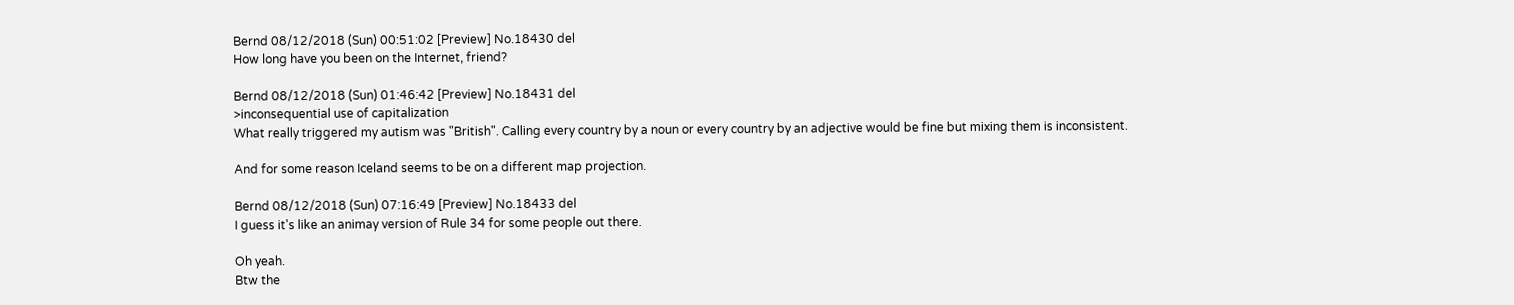Bernd 08/12/2018 (Sun) 00:51:02 [Preview] No.18430 del
How long have you been on the Internet, friend?

Bernd 08/12/2018 (Sun) 01:46:42 [Preview] No.18431 del
>inconsequential use of capitalization
What really triggered my autism was "British". Calling every country by a noun or every country by an adjective would be fine but mixing them is inconsistent.

And for some reason Iceland seems to be on a different map projection.

Bernd 08/12/2018 (Sun) 07:16:49 [Preview] No.18433 del
I guess it's like an animay version of Rule 34 for some people out there.

Oh yeah.
Btw the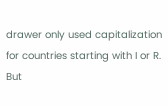drawer only used capitalization for countries starting with I or R. But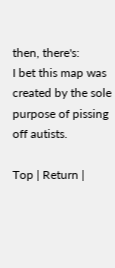then, there's:
I bet this map was created by the sole purpose of pissing off autists.

Top | Return |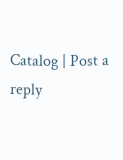Catalog | Post a reply